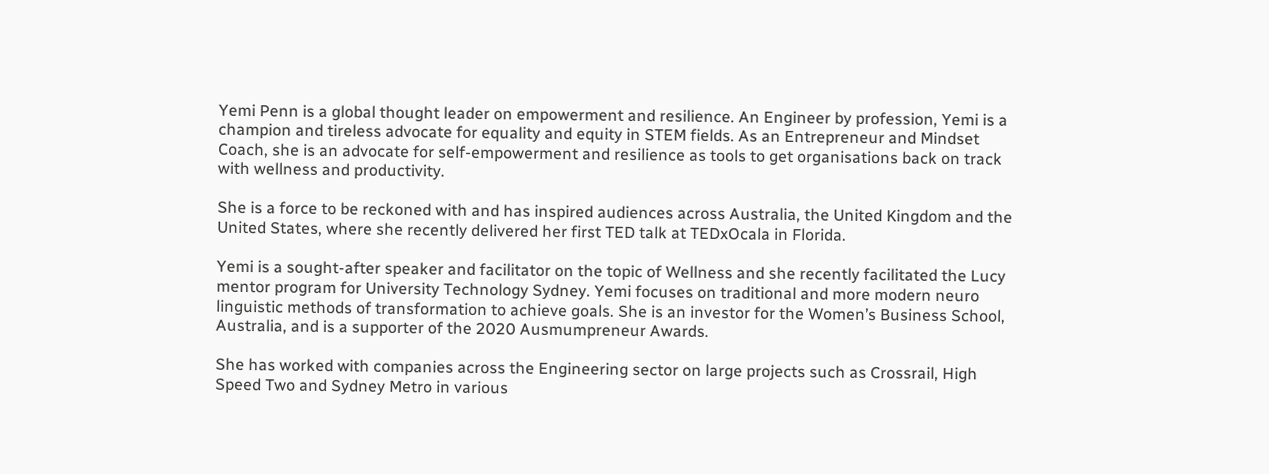Yemi Penn is a global thought leader on empowerment and resilience. An Engineer by profession, Yemi is a champion and tireless advocate for equality and equity in STEM fields. As an Entrepreneur and Mindset Coach, she is an advocate for self-empowerment and resilience as tools to get organisations back on track with wellness and productivity.

She is a force to be reckoned with and has inspired audiences across Australia, the United Kingdom and the United States, where she recently delivered her first TED talk at TEDxOcala in Florida.

Yemi is a sought-after speaker and facilitator on the topic of Wellness and she recently facilitated the Lucy mentor program for University Technology Sydney. Yemi focuses on traditional and more modern neuro linguistic methods of transformation to achieve goals. She is an investor for the Women’s Business School, Australia, and is a supporter of the 2020 Ausmumpreneur Awards.

She has worked with companies across the Engineering sector on large projects such as Crossrail, High Speed Two and Sydney Metro in various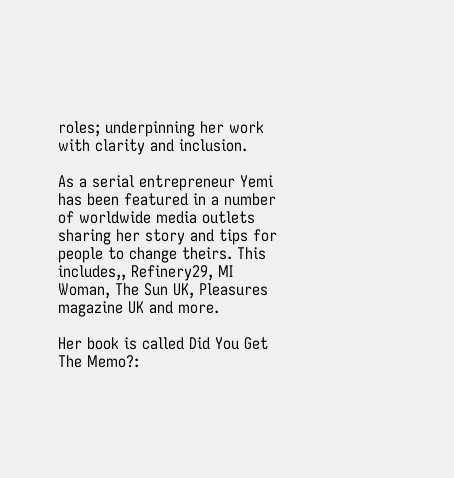roles; underpinning her work with clarity and inclusion.

As a serial entrepreneur Yemi has been featured in a number of worldwide media outlets sharing her story and tips for people to change theirs. This includes,, Refinery29, MI Woman, The Sun UK, Pleasures magazine UK and more.

Her book is called Did You Get The Memo?: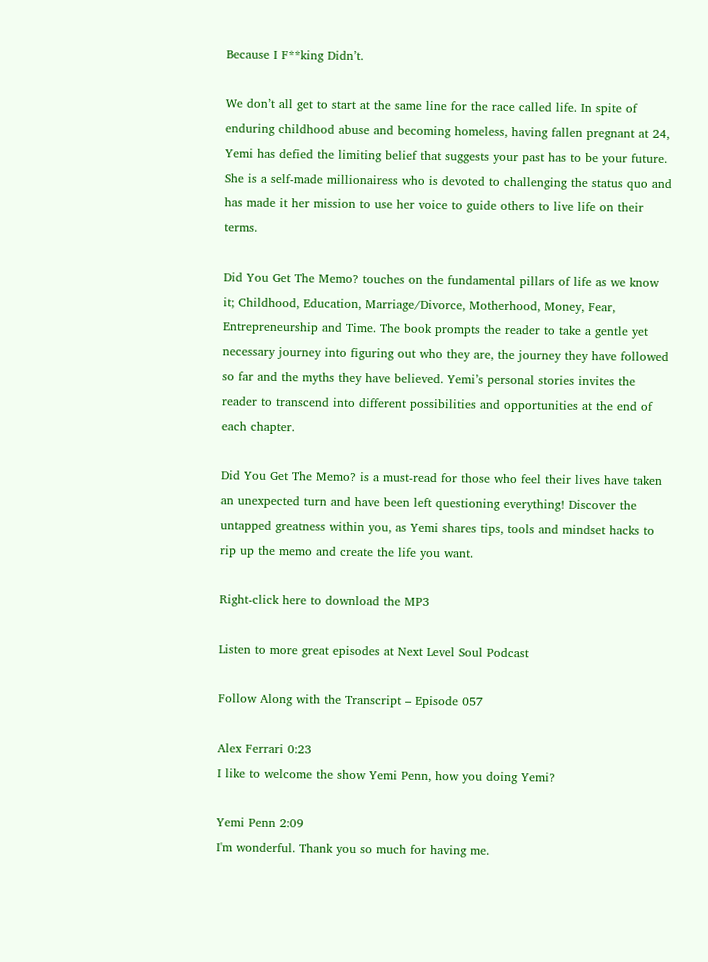Because I F**king Didn’t.

We don’t all get to start at the same line for the race called life. In spite of enduring childhood abuse and becoming homeless, having fallen pregnant at 24, Yemi has defied the limiting belief that suggests your past has to be your future. She is a self-made millionairess who is devoted to challenging the status quo and has made it her mission to use her voice to guide others to live life on their terms.

Did You Get The Memo? touches on the fundamental pillars of life as we know it; Childhood, Education, Marriage/Divorce, Motherhood, Money, Fear, Entrepreneurship and Time. The book prompts the reader to take a gentle yet necessary journey into figuring out who they are, the journey they have followed so far and the myths they have believed. Yemi’s personal stories invites the reader to transcend into different possibilities and opportunities at the end of each chapter.

Did You Get The Memo? is a must-read for those who feel their lives have taken an unexpected turn and have been left questioning everything! Discover the untapped greatness within you, as Yemi shares tips, tools and mindset hacks to rip up the memo and create the life you want.

Right-click here to download the MP3

Listen to more great episodes at Next Level Soul Podcast

Follow Along with the Transcript – Episode 057

Alex Ferrari 0:23
I like to welcome the show Yemi Penn, how you doing Yemi?

Yemi Penn 2:09
I'm wonderful. Thank you so much for having me.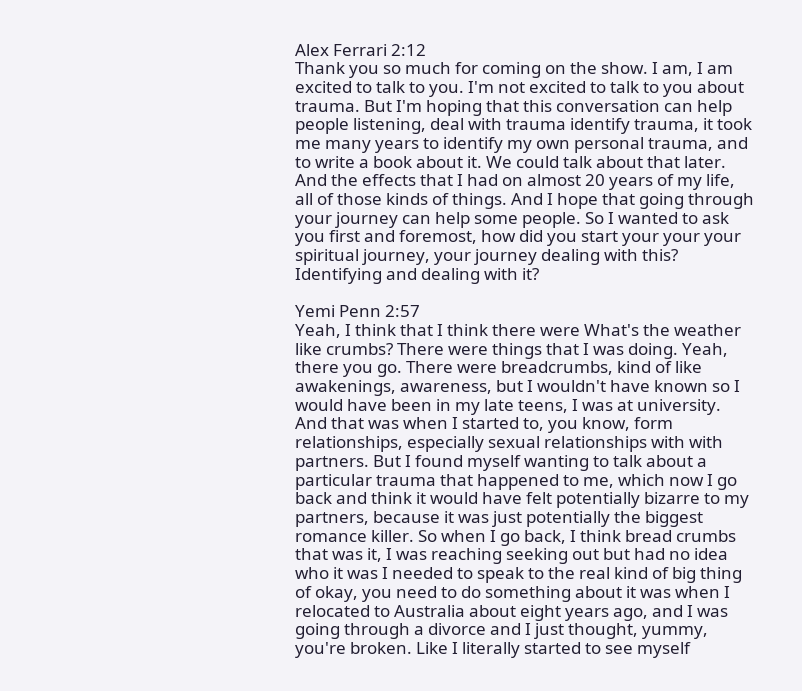Alex Ferrari 2:12
Thank you so much for coming on the show. I am, I am excited to talk to you. I'm not excited to talk to you about trauma. But I'm hoping that this conversation can help people listening, deal with trauma identify trauma, it took me many years to identify my own personal trauma, and to write a book about it. We could talk about that later. And the effects that I had on almost 20 years of my life, all of those kinds of things. And I hope that going through your journey can help some people. So I wanted to ask you first and foremost, how did you start your your your spiritual journey, your journey dealing with this? Identifying and dealing with it?

Yemi Penn 2:57
Yeah, I think that I think there were What's the weather like crumbs? There were things that I was doing. Yeah, there you go. There were breadcrumbs, kind of like awakenings, awareness, but I wouldn't have known so I would have been in my late teens, I was at university. And that was when I started to, you know, form relationships, especially sexual relationships with with partners. But I found myself wanting to talk about a particular trauma that happened to me, which now I go back and think it would have felt potentially bizarre to my partners, because it was just potentially the biggest romance killer. So when I go back, I think bread crumbs that was it, I was reaching seeking out but had no idea who it was I needed to speak to the real kind of big thing of okay, you need to do something about it was when I relocated to Australia about eight years ago, and I was going through a divorce and I just thought, yummy, you're broken. Like I literally started to see myself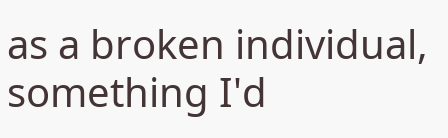as a broken individual, something I'd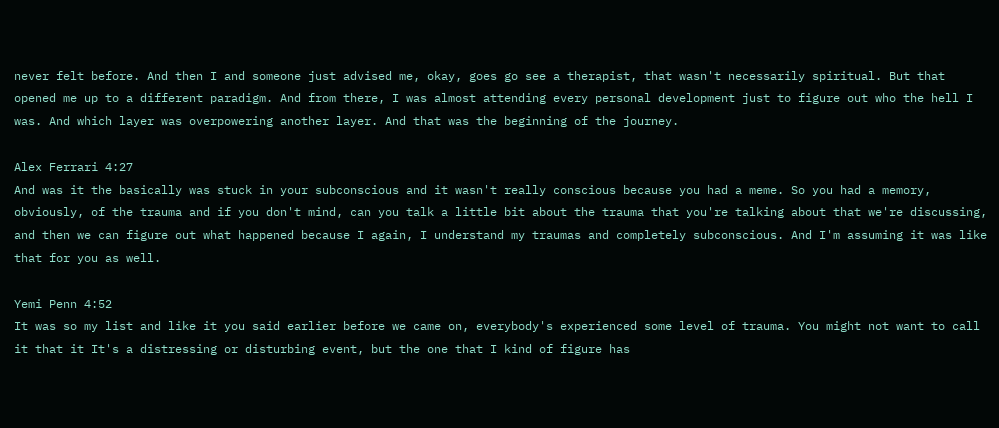never felt before. And then I and someone just advised me, okay, goes go see a therapist, that wasn't necessarily spiritual. But that opened me up to a different paradigm. And from there, I was almost attending every personal development just to figure out who the hell I was. And which layer was overpowering another layer. And that was the beginning of the journey.

Alex Ferrari 4:27
And was it the basically was stuck in your subconscious and it wasn't really conscious because you had a meme. So you had a memory, obviously, of the trauma and if you don't mind, can you talk a little bit about the trauma that you're talking about that we're discussing, and then we can figure out what happened because I again, I understand my traumas and completely subconscious. And I'm assuming it was like that for you as well.

Yemi Penn 4:52
It was so my list and like it you said earlier before we came on, everybody's experienced some level of trauma. You might not want to call it that it It's a distressing or disturbing event, but the one that I kind of figure has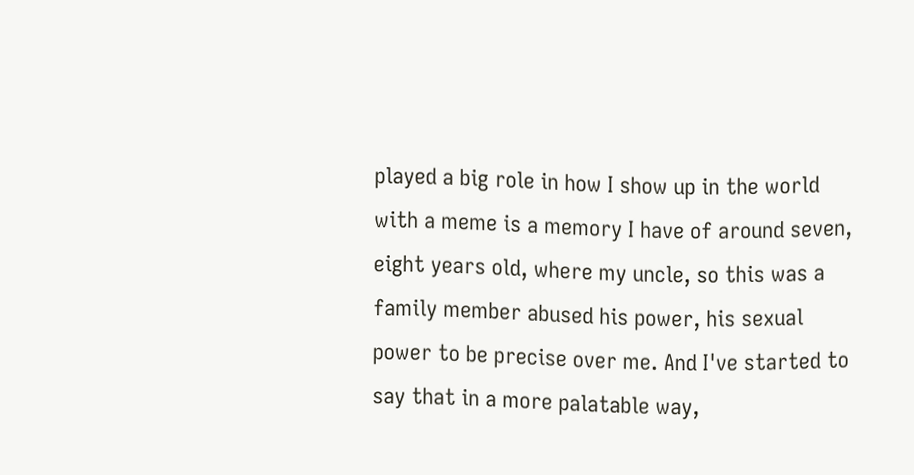played a big role in how I show up in the world with a meme is a memory I have of around seven, eight years old, where my uncle, so this was a family member abused his power, his sexual power to be precise over me. And I've started to say that in a more palatable way,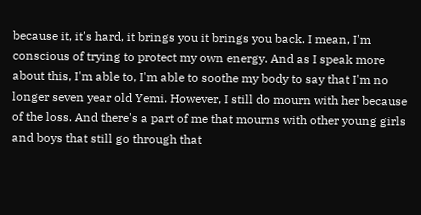because it, it's hard, it brings you it brings you back. I mean, I'm conscious of trying to protect my own energy. And as I speak more about this, I'm able to, I'm able to soothe my body to say that I'm no longer seven year old Yemi. However, I still do mourn with her because of the loss. And there's a part of me that mourns with other young girls and boys that still go through that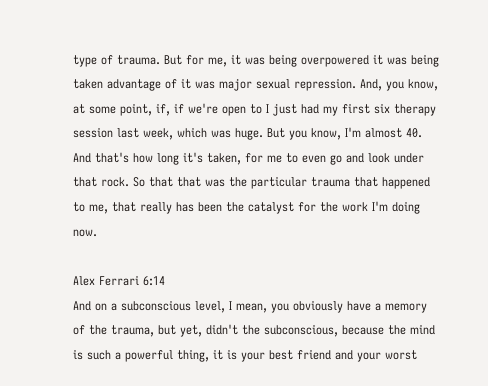type of trauma. But for me, it was being overpowered it was being taken advantage of it was major sexual repression. And, you know, at some point, if, if we're open to I just had my first six therapy session last week, which was huge. But you know, I'm almost 40. And that's how long it's taken, for me to even go and look under that rock. So that that was the particular trauma that happened to me, that really has been the catalyst for the work I'm doing now.

Alex Ferrari 6:14
And on a subconscious level, I mean, you obviously have a memory of the trauma, but yet, didn't the subconscious, because the mind is such a powerful thing, it is your best friend and your worst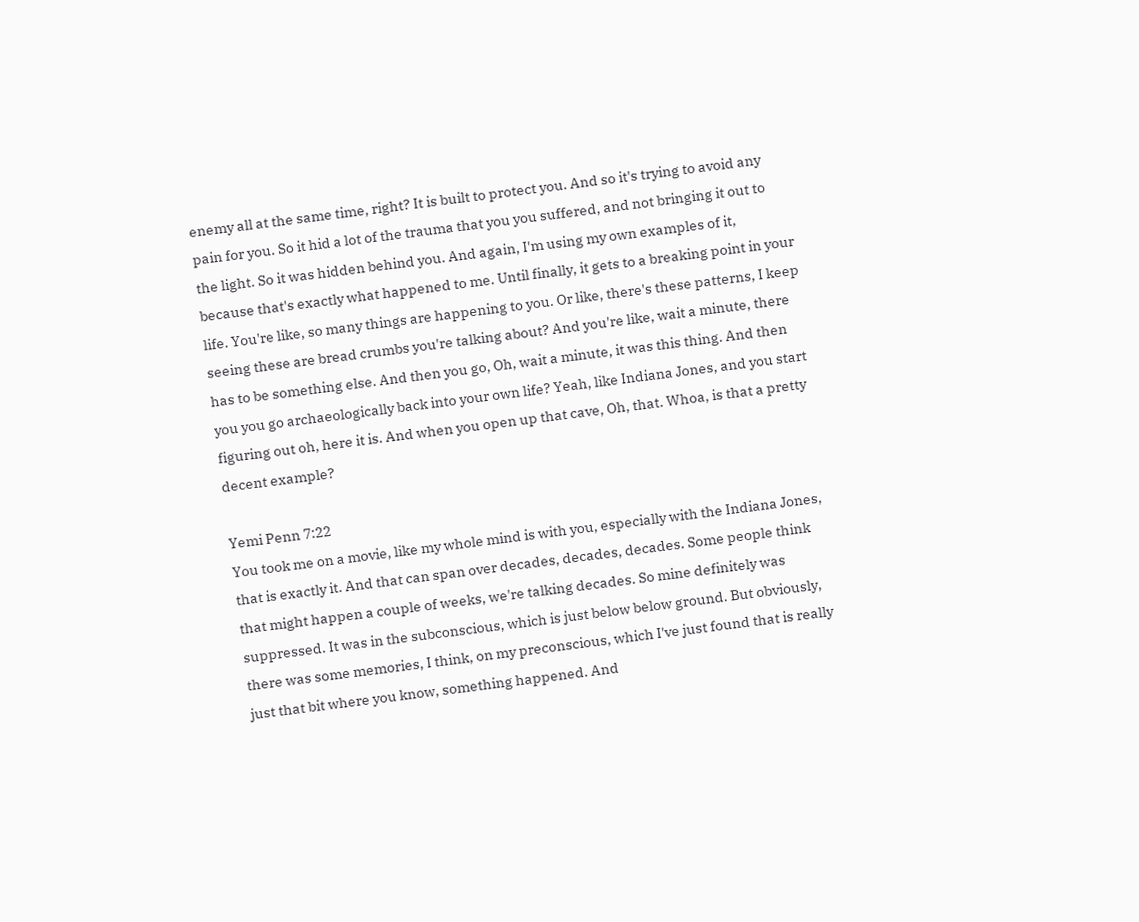enemy all at the same time, right? It is built to protect you. And so it's trying to avoid any pain for you. So it hid a lot of the trauma that you you suffered, and not bringing it out to the light. So it was hidden behind you. And again, I'm using my own examples of it, because that's exactly what happened to me. Until finally, it gets to a breaking point in your life. You're like, so many things are happening to you. Or like, there's these patterns, I keep seeing these are bread crumbs you're talking about? And you're like, wait a minute, there has to be something else. And then you go, Oh, wait a minute, it was this thing. And then you you go archaeologically back into your own life? Yeah, like Indiana Jones, and you start figuring out oh, here it is. And when you open up that cave, Oh, that. Whoa, is that a pretty decent example?

Yemi Penn 7:22
You took me on a movie, like my whole mind is with you, especially with the Indiana Jones, that is exactly it. And that can span over decades, decades, decades. Some people think that might happen a couple of weeks, we're talking decades. So mine definitely was suppressed. It was in the subconscious, which is just below below ground. But obviously, there was some memories, I think, on my preconscious, which I've just found that is really just that bit where you know, something happened. And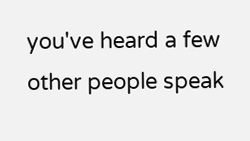you've heard a few other people speak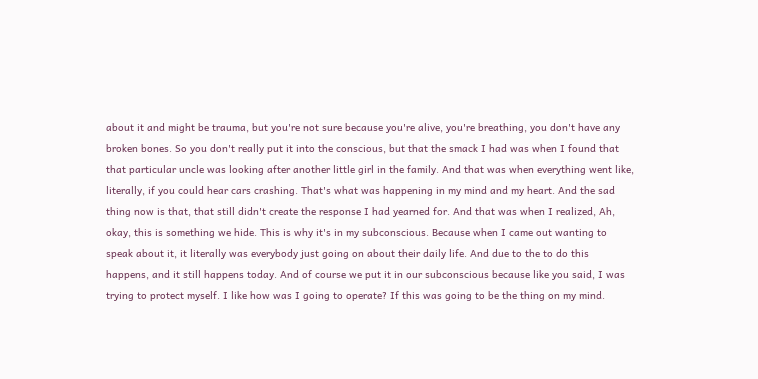about it and might be trauma, but you're not sure because you're alive, you're breathing, you don't have any broken bones. So you don't really put it into the conscious, but that the smack I had was when I found that that particular uncle was looking after another little girl in the family. And that was when everything went like, literally, if you could hear cars crashing. That's what was happening in my mind and my heart. And the sad thing now is that, that still didn't create the response I had yearned for. And that was when I realized, Ah, okay, this is something we hide. This is why it's in my subconscious. Because when I came out wanting to speak about it, it literally was everybody just going on about their daily life. And due to the to do this happens, and it still happens today. And of course we put it in our subconscious because like you said, I was trying to protect myself. I like how was I going to operate? If this was going to be the thing on my mind.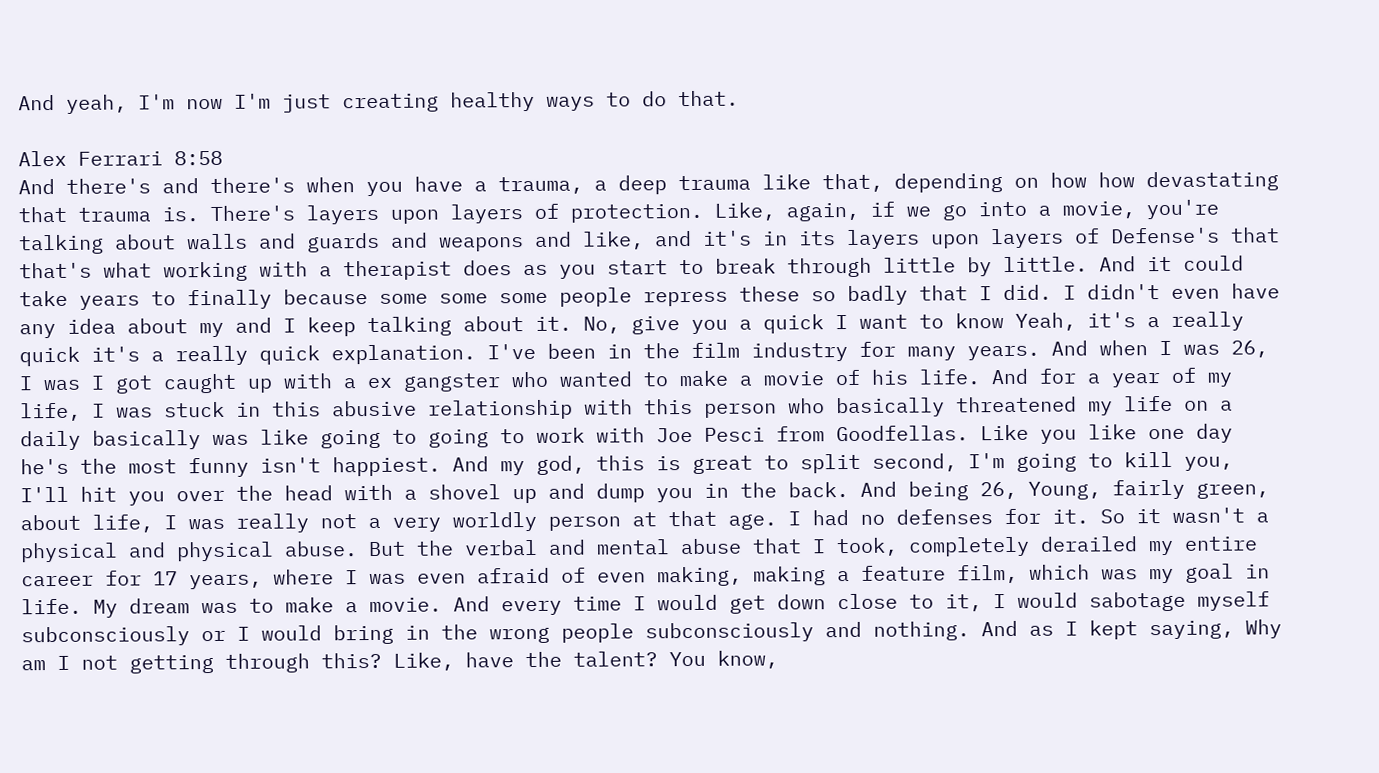And yeah, I'm now I'm just creating healthy ways to do that.

Alex Ferrari 8:58
And there's and there's when you have a trauma, a deep trauma like that, depending on how how devastating that trauma is. There's layers upon layers of protection. Like, again, if we go into a movie, you're talking about walls and guards and weapons and like, and it's in its layers upon layers of Defense's that that's what working with a therapist does as you start to break through little by little. And it could take years to finally because some some some people repress these so badly that I did. I didn't even have any idea about my and I keep talking about it. No, give you a quick I want to know Yeah, it's a really quick it's a really quick explanation. I've been in the film industry for many years. And when I was 26, I was I got caught up with a ex gangster who wanted to make a movie of his life. And for a year of my life, I was stuck in this abusive relationship with this person who basically threatened my life on a daily basically was like going to going to work with Joe Pesci from Goodfellas. Like you like one day he's the most funny isn't happiest. And my god, this is great to split second, I'm going to kill you, I'll hit you over the head with a shovel up and dump you in the back. And being 26, Young, fairly green, about life, I was really not a very worldly person at that age. I had no defenses for it. So it wasn't a physical and physical abuse. But the verbal and mental abuse that I took, completely derailed my entire career for 17 years, where I was even afraid of even making, making a feature film, which was my goal in life. My dream was to make a movie. And every time I would get down close to it, I would sabotage myself subconsciously or I would bring in the wrong people subconsciously and nothing. And as I kept saying, Why am I not getting through this? Like, have the talent? You know,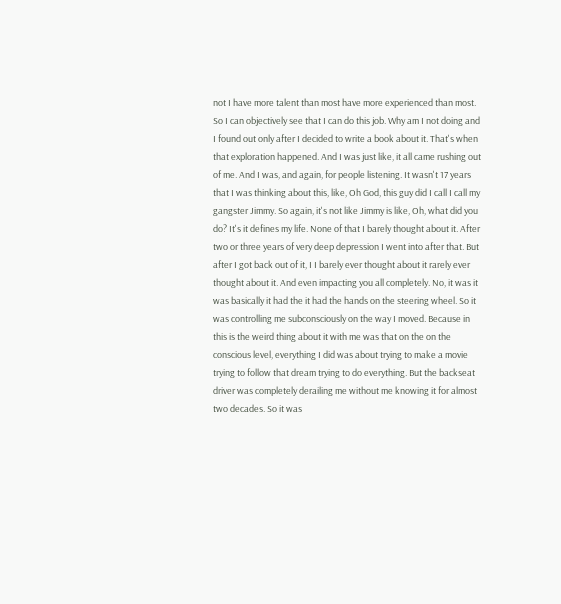not I have more talent than most have more experienced than most. So I can objectively see that I can do this job. Why am I not doing and I found out only after I decided to write a book about it. That's when that exploration happened. And I was just like, it all came rushing out of me. And I was, and again, for people listening. It wasn't 17 years that I was thinking about this, like, Oh God, this guy did I call I call my gangster Jimmy. So again, it's not like Jimmy is like, Oh, what did you do? It's it defines my life. None of that I barely thought about it. After two or three years of very deep depression I went into after that. But after I got back out of it, I I barely ever thought about it rarely ever thought about it. And even impacting you all completely. No, it was it was basically it had the it had the hands on the steering wheel. So it was controlling me subconsciously on the way I moved. Because in this is the weird thing about it with me was that on the on the conscious level, everything I did was about trying to make a movie trying to follow that dream trying to do everything. But the backseat driver was completely derailing me without me knowing it for almost two decades. So it was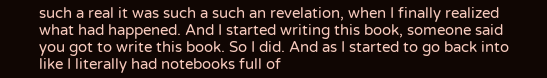such a real it was such a such an revelation, when I finally realized what had happened. And I started writing this book, someone said you got to write this book. So I did. And as I started to go back into like I literally had notebooks full of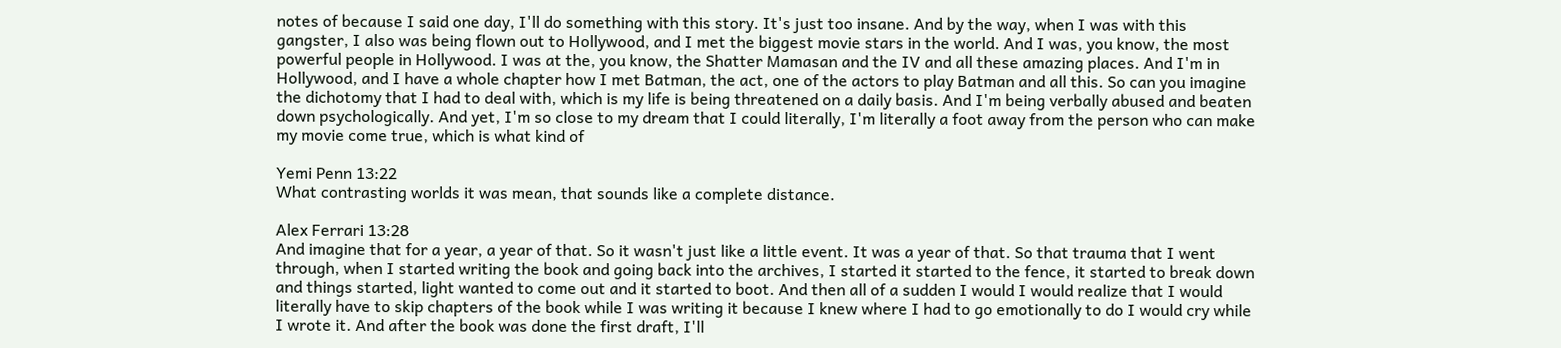notes of because I said one day, I'll do something with this story. It's just too insane. And by the way, when I was with this gangster, I also was being flown out to Hollywood, and I met the biggest movie stars in the world. And I was, you know, the most powerful people in Hollywood. I was at the, you know, the Shatter Mamasan and the IV and all these amazing places. And I'm in Hollywood, and I have a whole chapter how I met Batman, the act, one of the actors to play Batman and all this. So can you imagine the dichotomy that I had to deal with, which is my life is being threatened on a daily basis. And I'm being verbally abused and beaten down psychologically. And yet, I'm so close to my dream that I could literally, I'm literally a foot away from the person who can make my movie come true, which is what kind of

Yemi Penn 13:22
What contrasting worlds it was mean, that sounds like a complete distance.

Alex Ferrari 13:28
And imagine that for a year, a year of that. So it wasn't just like a little event. It was a year of that. So that trauma that I went through, when I started writing the book and going back into the archives, I started it started to the fence, it started to break down and things started, light wanted to come out and it started to boot. And then all of a sudden I would I would realize that I would literally have to skip chapters of the book while I was writing it because I knew where I had to go emotionally to do I would cry while I wrote it. And after the book was done the first draft, I'll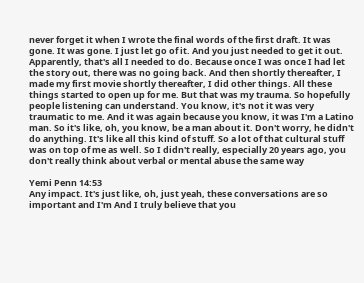never forget it when I wrote the final words of the first draft. It was gone. It was gone. I just let go of it. And you just needed to get it out. Apparently, that's all I needed to do. Because once I was once I had let the story out, there was no going back. And then shortly thereafter, I made my first movie shortly thereafter, I did other things. All these things started to open up for me. But that was my trauma. So hopefully people listening can understand. You know, it's not it was very traumatic to me. And it was again because you know, it was I'm a Latino man. So it's like, oh, you know, be a man about it. Don't worry, he didn't do anything. It's like all this kind of stuff. So a lot of that cultural stuff was on top of me as well. So I didn't really, especially 20 years ago, you don't really think about verbal or mental abuse the same way

Yemi Penn 14:53
Any impact. It's just like, oh, just yeah, these conversations are so important and I'm And I truly believe that you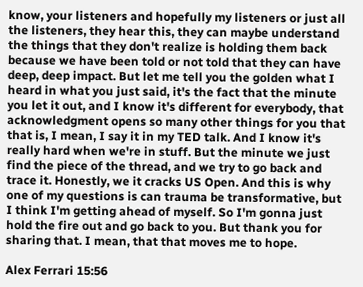know, your listeners and hopefully my listeners or just all the listeners, they hear this, they can maybe understand the things that they don't realize is holding them back because we have been told or not told that they can have deep, deep impact. But let me tell you the golden what I heard in what you just said, it's the fact that the minute you let it out, and I know it's different for everybody, that acknowledgment opens so many other things for you that that is, I mean, I say it in my TED talk. And I know it's really hard when we're in stuff. But the minute we just find the piece of the thread, and we try to go back and trace it. Honestly, we it cracks US Open. And this is why one of my questions is can trauma be transformative, but I think I'm getting ahead of myself. So I'm gonna just hold the fire out and go back to you. But thank you for sharing that. I mean, that that moves me to hope.

Alex Ferrari 15:56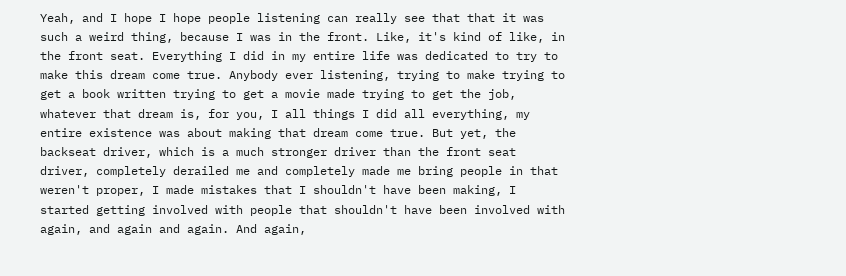Yeah, and I hope I hope people listening can really see that that it was such a weird thing, because I was in the front. Like, it's kind of like, in the front seat. Everything I did in my entire life was dedicated to try to make this dream come true. Anybody ever listening, trying to make trying to get a book written trying to get a movie made trying to get the job, whatever that dream is, for you, I all things I did all everything, my entire existence was about making that dream come true. But yet, the backseat driver, which is a much stronger driver than the front seat driver, completely derailed me and completely made me bring people in that weren't proper, I made mistakes that I shouldn't have been making, I started getting involved with people that shouldn't have been involved with again, and again and again. And again,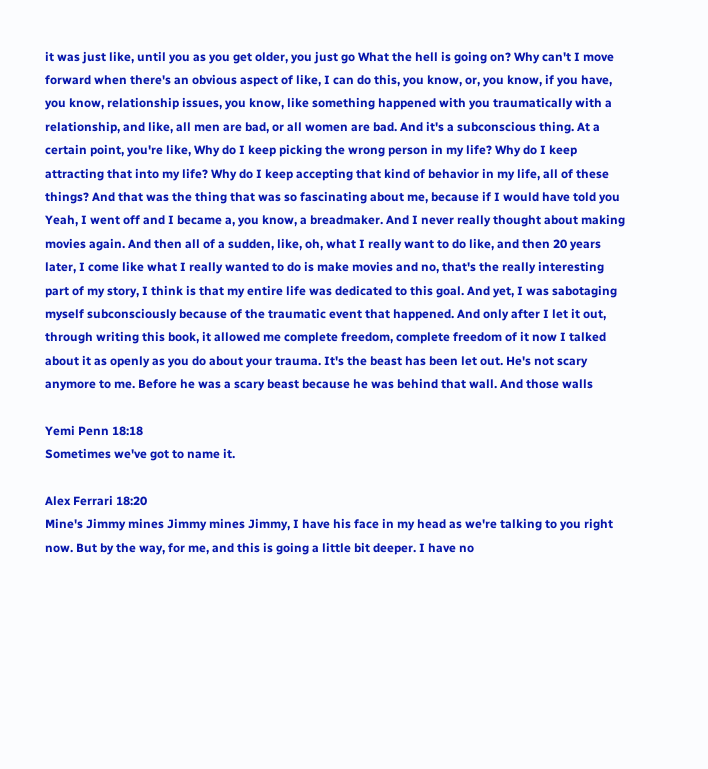it was just like, until you as you get older, you just go What the hell is going on? Why can't I move forward when there's an obvious aspect of like, I can do this, you know, or, you know, if you have, you know, relationship issues, you know, like something happened with you traumatically with a relationship, and like, all men are bad, or all women are bad. And it's a subconscious thing. At a certain point, you're like, Why do I keep picking the wrong person in my life? Why do I keep attracting that into my life? Why do I keep accepting that kind of behavior in my life, all of these things? And that was the thing that was so fascinating about me, because if I would have told you Yeah, I went off and I became a, you know, a breadmaker. And I never really thought about making movies again. And then all of a sudden, like, oh, what I really want to do like, and then 20 years later, I come like what I really wanted to do is make movies and no, that's the really interesting part of my story, I think is that my entire life was dedicated to this goal. And yet, I was sabotaging myself subconsciously because of the traumatic event that happened. And only after I let it out, through writing this book, it allowed me complete freedom, complete freedom of it now I talked about it as openly as you do about your trauma. It's the beast has been let out. He's not scary anymore to me. Before he was a scary beast because he was behind that wall. And those walls

Yemi Penn 18:18
Sometimes we've got to name it.

Alex Ferrari 18:20
Mine's Jimmy mines Jimmy mines Jimmy, I have his face in my head as we're talking to you right now. But by the way, for me, and this is going a little bit deeper. I have no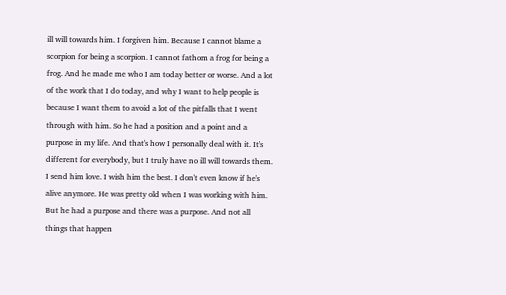ill will towards him. I forgiven him. Because I cannot blame a scorpion for being a scorpion. I cannot fathom a frog for being a frog. And he made me who I am today better or worse. And a lot of the work that I do today, and why I want to help people is because I want them to avoid a lot of the pitfalls that I went through with him. So he had a position and a point and a purpose in my life. And that's how I personally deal with it. It's different for everybody, but I truly have no ill will towards them. I send him love. I wish him the best. I don't even know if he's alive anymore. He was pretty old when I was working with him. But he had a purpose and there was a purpose. And not all things that happen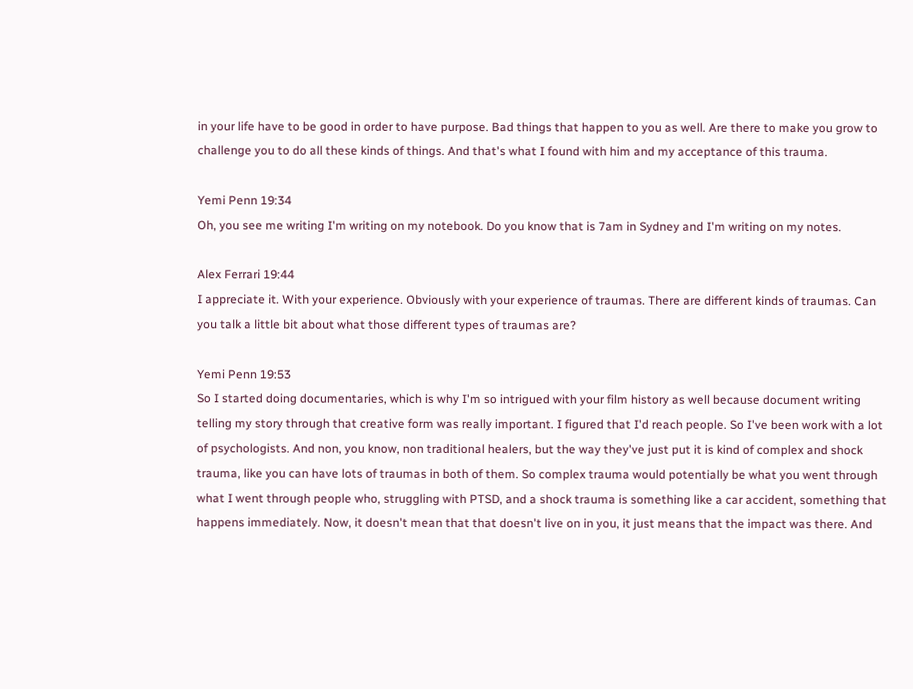in your life have to be good in order to have purpose. Bad things that happen to you as well. Are there to make you grow to challenge you to do all these kinds of things. And that's what I found with him and my acceptance of this trauma.

Yemi Penn 19:34
Oh, you see me writing I'm writing on my notebook. Do you know that is 7am in Sydney and I'm writing on my notes.

Alex Ferrari 19:44
I appreciate it. With your experience. Obviously with your experience of traumas. There are different kinds of traumas. Can you talk a little bit about what those different types of traumas are?

Yemi Penn 19:53
So I started doing documentaries, which is why I'm so intrigued with your film history as well because document writing telling my story through that creative form was really important. I figured that I'd reach people. So I've been work with a lot of psychologists. And non, you know, non traditional healers, but the way they've just put it is kind of complex and shock trauma, like you can have lots of traumas in both of them. So complex trauma would potentially be what you went through what I went through people who, struggling with PTSD, and a shock trauma is something like a car accident, something that happens immediately. Now, it doesn't mean that that doesn't live on in you, it just means that the impact was there. And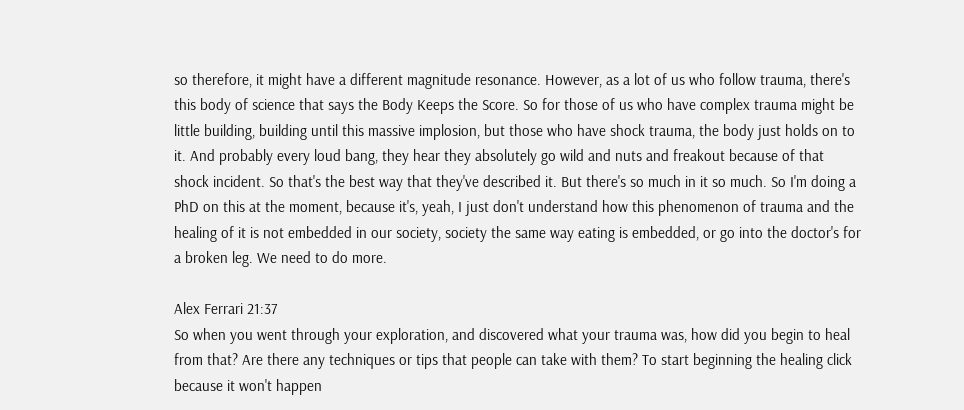so therefore, it might have a different magnitude resonance. However, as a lot of us who follow trauma, there's this body of science that says the Body Keeps the Score. So for those of us who have complex trauma might be little building, building until this massive implosion, but those who have shock trauma, the body just holds on to it. And probably every loud bang, they hear they absolutely go wild and nuts and freakout because of that shock incident. So that's the best way that they've described it. But there's so much in it so much. So I'm doing a PhD on this at the moment, because it's, yeah, I just don't understand how this phenomenon of trauma and the healing of it is not embedded in our society, society the same way eating is embedded, or go into the doctor's for a broken leg. We need to do more.

Alex Ferrari 21:37
So when you went through your exploration, and discovered what your trauma was, how did you begin to heal from that? Are there any techniques or tips that people can take with them? To start beginning the healing click because it won't happen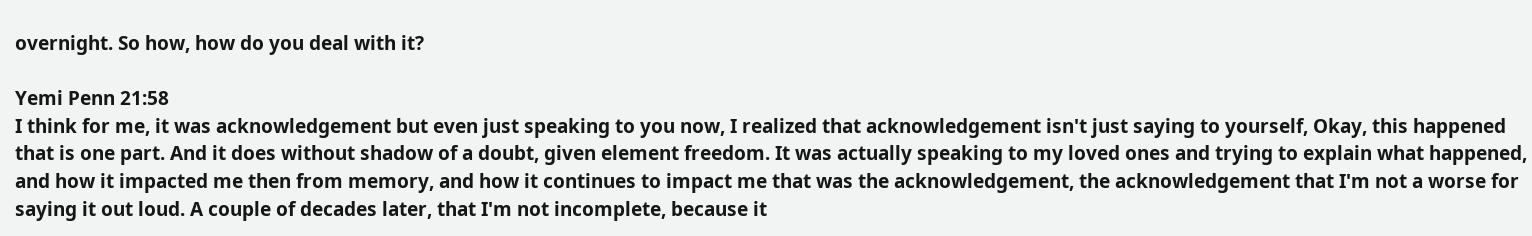overnight. So how, how do you deal with it?

Yemi Penn 21:58
I think for me, it was acknowledgement but even just speaking to you now, I realized that acknowledgement isn't just saying to yourself, Okay, this happened that is one part. And it does without shadow of a doubt, given element freedom. It was actually speaking to my loved ones and trying to explain what happened, and how it impacted me then from memory, and how it continues to impact me that was the acknowledgement, the acknowledgement that I'm not a worse for saying it out loud. A couple of decades later, that I'm not incomplete, because it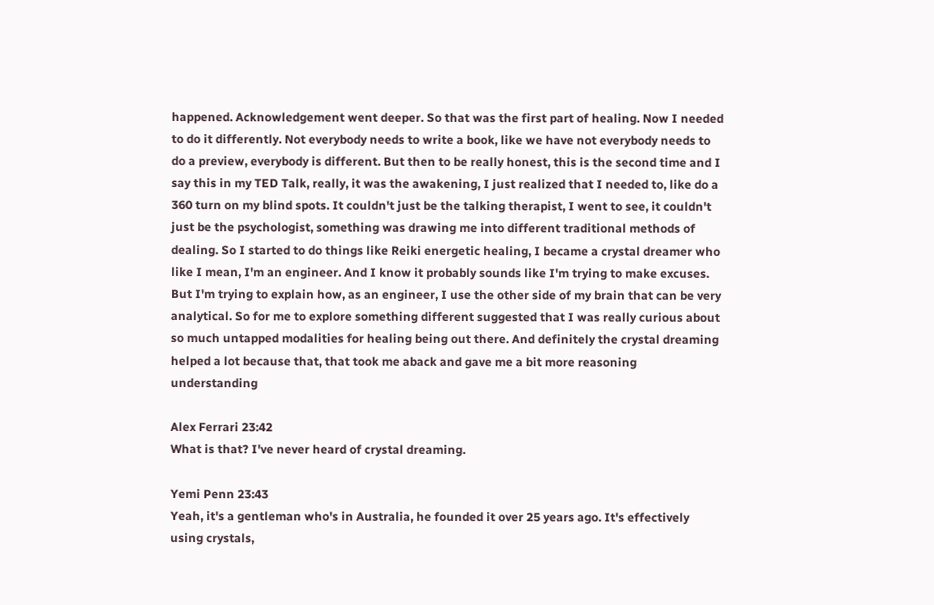happened. Acknowledgement went deeper. So that was the first part of healing. Now I needed to do it differently. Not everybody needs to write a book, like we have not everybody needs to do a preview, everybody is different. But then to be really honest, this is the second time and I say this in my TED Talk, really, it was the awakening, I just realized that I needed to, like do a 360 turn on my blind spots. It couldn't just be the talking therapist, I went to see, it couldn't just be the psychologist, something was drawing me into different traditional methods of dealing. So I started to do things like Reiki energetic healing, I became a crystal dreamer who like I mean, I'm an engineer. And I know it probably sounds like I'm trying to make excuses. But I'm trying to explain how, as an engineer, I use the other side of my brain that can be very analytical. So for me to explore something different suggested that I was really curious about so much untapped modalities for healing being out there. And definitely the crystal dreaming helped a lot because that, that took me aback and gave me a bit more reasoning understanding

Alex Ferrari 23:42
What is that? I've never heard of crystal dreaming.

Yemi Penn 23:43
Yeah, it's a gentleman who's in Australia, he founded it over 25 years ago. It's effectively using crystals,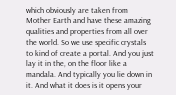which obviously are taken from Mother Earth and have these amazing qualities and properties from all over the world. So we use specific crystals to kind of create a portal. And you just lay it in the, on the floor like a mandala. And typically you lie down in it. And what it does is it opens your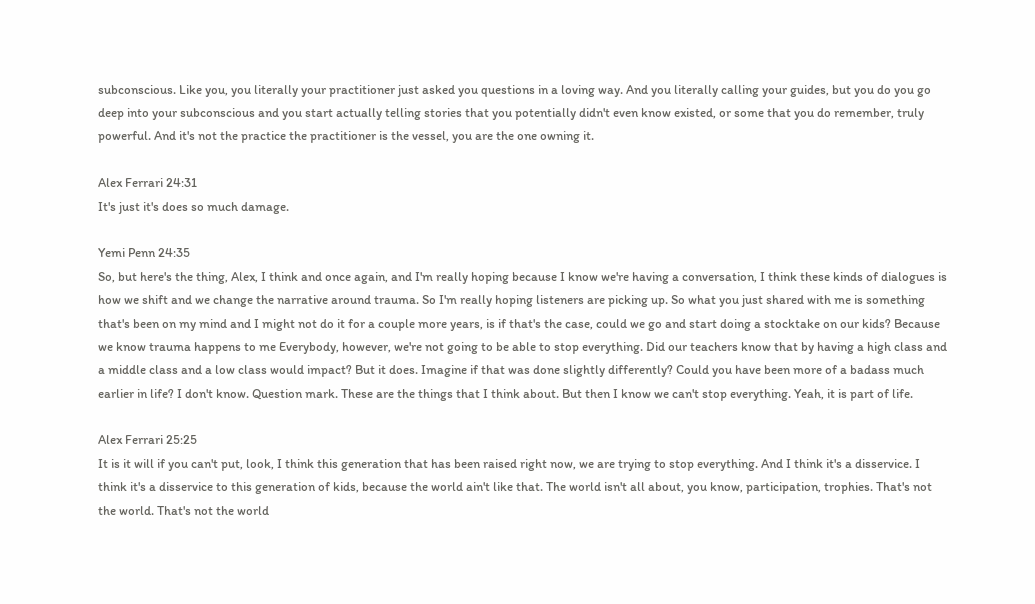subconscious. Like you, you literally your practitioner just asked you questions in a loving way. And you literally calling your guides, but you do you go deep into your subconscious and you start actually telling stories that you potentially didn't even know existed, or some that you do remember, truly powerful. And it's not the practice the practitioner is the vessel, you are the one owning it.

Alex Ferrari 24:31
It's just it's does so much damage.

Yemi Penn 24:35
So, but here's the thing, Alex, I think and once again, and I'm really hoping because I know we're having a conversation, I think these kinds of dialogues is how we shift and we change the narrative around trauma. So I'm really hoping listeners are picking up. So what you just shared with me is something that's been on my mind and I might not do it for a couple more years, is if that's the case, could we go and start doing a stocktake on our kids? Because we know trauma happens to me Everybody, however, we're not going to be able to stop everything. Did our teachers know that by having a high class and a middle class and a low class would impact? But it does. Imagine if that was done slightly differently? Could you have been more of a badass much earlier in life? I don't know. Question mark. These are the things that I think about. But then I know we can't stop everything. Yeah, it is part of life.

Alex Ferrari 25:25
It is it will if you can't put, look, I think this generation that has been raised right now, we are trying to stop everything. And I think it's a disservice. I think it's a disservice to this generation of kids, because the world ain't like that. The world isn't all about, you know, participation, trophies. That's not the world. That's not the world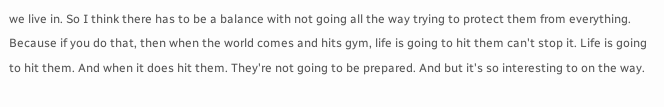we live in. So I think there has to be a balance with not going all the way trying to protect them from everything. Because if you do that, then when the world comes and hits gym, life is going to hit them can't stop it. Life is going to hit them. And when it does hit them. They're not going to be prepared. And but it's so interesting to on the way.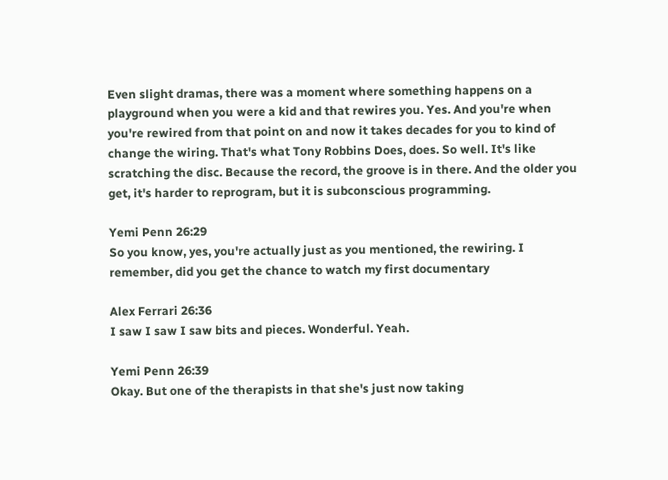Even slight dramas, there was a moment where something happens on a playground when you were a kid and that rewires you. Yes. And you're when you're rewired from that point on and now it takes decades for you to kind of change the wiring. That's what Tony Robbins Does, does. So well. It's like scratching the disc. Because the record, the groove is in there. And the older you get, it's harder to reprogram, but it is subconscious programming.

Yemi Penn 26:29
So you know, yes, you're actually just as you mentioned, the rewiring. I remember, did you get the chance to watch my first documentary

Alex Ferrari 26:36
I saw I saw I saw bits and pieces. Wonderful. Yeah.

Yemi Penn 26:39
Okay. But one of the therapists in that she's just now taking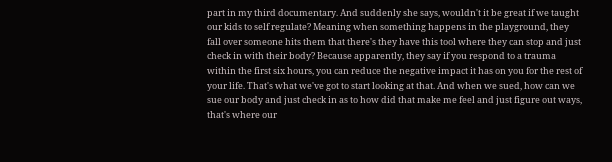part in my third documentary. And suddenly she says, wouldn't it be great if we taught our kids to self regulate? Meaning when something happens in the playground, they fall over someone hits them that there's they have this tool where they can stop and just check in with their body? Because apparently, they say if you respond to a trauma within the first six hours, you can reduce the negative impact it has on you for the rest of your life. That's what we've got to start looking at that. And when we sued, how can we sue our body and just check in as to how did that make me feel and just figure out ways, that's where our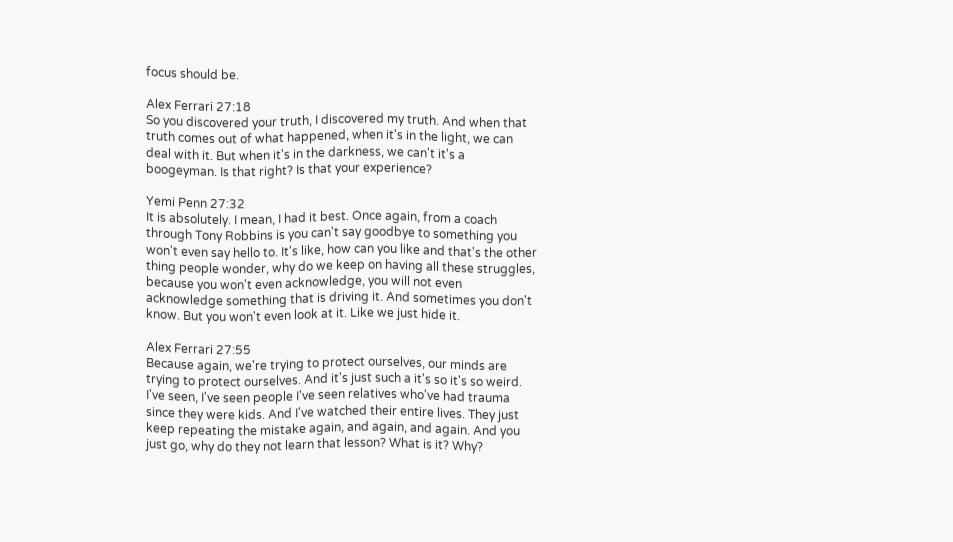focus should be.

Alex Ferrari 27:18
So you discovered your truth, I discovered my truth. And when that truth comes out of what happened, when it's in the light, we can deal with it. But when it's in the darkness, we can't it's a boogeyman. Is that right? Is that your experience?

Yemi Penn 27:32
It is absolutely. I mean, I had it best. Once again, from a coach through Tony Robbins is you can't say goodbye to something you won't even say hello to. It's like, how can you like and that's the other thing people wonder, why do we keep on having all these struggles, because you won't even acknowledge, you will not even acknowledge something that is driving it. And sometimes you don't know. But you won't even look at it. Like we just hide it.

Alex Ferrari 27:55
Because again, we're trying to protect ourselves, our minds are trying to protect ourselves. And it's just such a it's so it's so weird. I've seen, I've seen people I've seen relatives who've had trauma since they were kids. And I've watched their entire lives. They just keep repeating the mistake again, and again, and again. And you just go, why do they not learn that lesson? What is it? Why?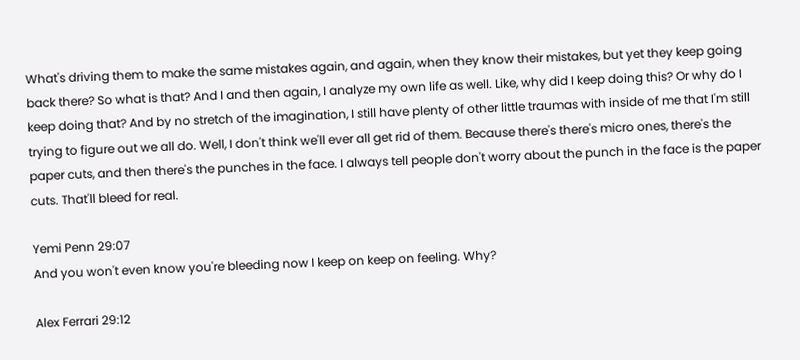What's driving them to make the same mistakes again, and again, when they know their mistakes, but yet they keep going back there? So what is that? And I and then again, I analyze my own life as well. Like, why did I keep doing this? Or why do I keep doing that? And by no stretch of the imagination, I still have plenty of other little traumas with inside of me that I'm still trying to figure out we all do. Well, I don't think we'll ever all get rid of them. Because there's there's micro ones, there's the paper cuts, and then there's the punches in the face. I always tell people don't worry about the punch in the face is the paper cuts. That'll bleed for real.

Yemi Penn 29:07
And you won't even know you're bleeding now I keep on keep on feeling. Why?

Alex Ferrari 29:12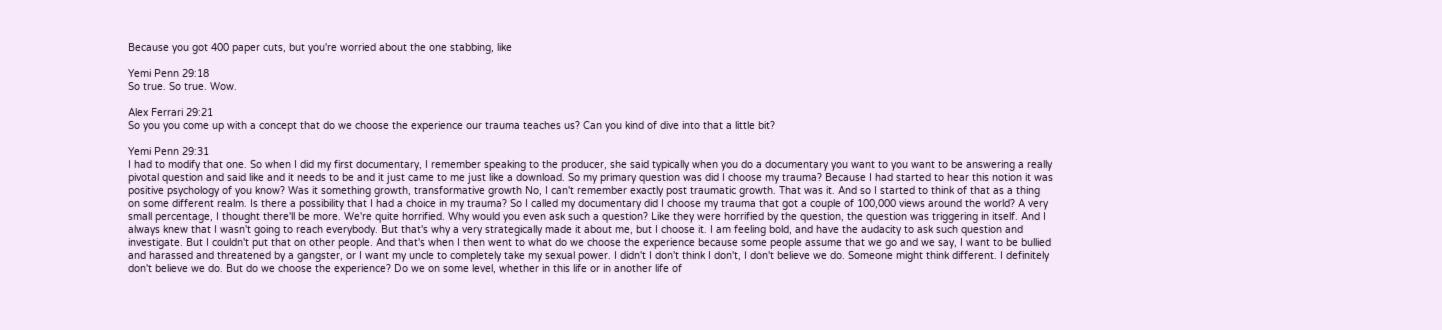Because you got 400 paper cuts, but you're worried about the one stabbing, like

Yemi Penn 29:18
So true. So true. Wow.

Alex Ferrari 29:21
So you you come up with a concept that do we choose the experience our trauma teaches us? Can you kind of dive into that a little bit?

Yemi Penn 29:31
I had to modify that one. So when I did my first documentary, I remember speaking to the producer, she said typically when you do a documentary you want to you want to be answering a really pivotal question and said like and it needs to be and it just came to me just like a download. So my primary question was did I choose my trauma? Because I had started to hear this notion it was positive psychology of you know? Was it something growth, transformative growth No, I can't remember exactly post traumatic growth. That was it. And so I started to think of that as a thing on some different realm. Is there a possibility that I had a choice in my trauma? So I called my documentary did I choose my trauma that got a couple of 100,000 views around the world? A very small percentage, I thought there'll be more. We're quite horrified. Why would you even ask such a question? Like they were horrified by the question, the question was triggering in itself. And I always knew that I wasn't going to reach everybody. But that's why a very strategically made it about me, but I choose it. I am feeling bold, and have the audacity to ask such question and investigate. But I couldn't put that on other people. And that's when I then went to what do we choose the experience because some people assume that we go and we say, I want to be bullied and harassed and threatened by a gangster, or I want my uncle to completely take my sexual power. I didn't I don't think I don't, I don't believe we do. Someone might think different. I definitely don't believe we do. But do we choose the experience? Do we on some level, whether in this life or in another life of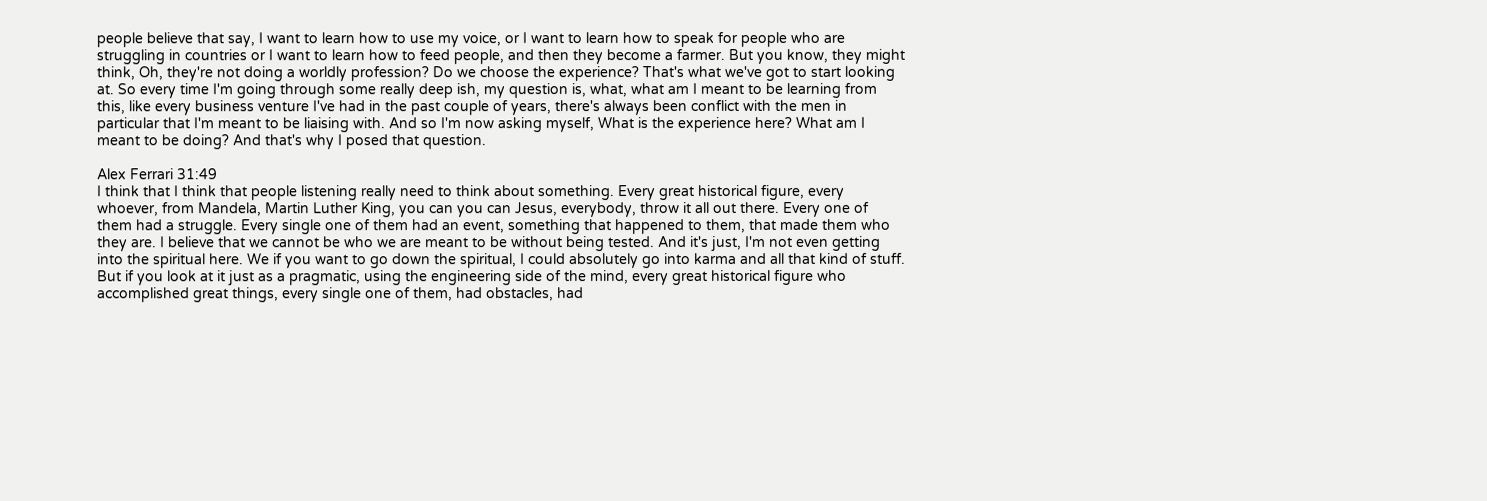people believe that say, I want to learn how to use my voice, or I want to learn how to speak for people who are struggling in countries or I want to learn how to feed people, and then they become a farmer. But you know, they might think, Oh, they're not doing a worldly profession? Do we choose the experience? That's what we've got to start looking at. So every time I'm going through some really deep ish, my question is, what, what am I meant to be learning from this, like every business venture I've had in the past couple of years, there's always been conflict with the men in particular that I'm meant to be liaising with. And so I'm now asking myself, What is the experience here? What am I meant to be doing? And that's why I posed that question.

Alex Ferrari 31:49
I think that I think that people listening really need to think about something. Every great historical figure, every whoever, from Mandela, Martin Luther King, you can you can Jesus, everybody, throw it all out there. Every one of them had a struggle. Every single one of them had an event, something that happened to them, that made them who they are. I believe that we cannot be who we are meant to be without being tested. And it's just, I'm not even getting into the spiritual here. We if you want to go down the spiritual, I could absolutely go into karma and all that kind of stuff. But if you look at it just as a pragmatic, using the engineering side of the mind, every great historical figure who accomplished great things, every single one of them, had obstacles, had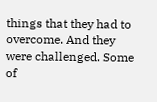things that they had to overcome. And they were challenged. Some of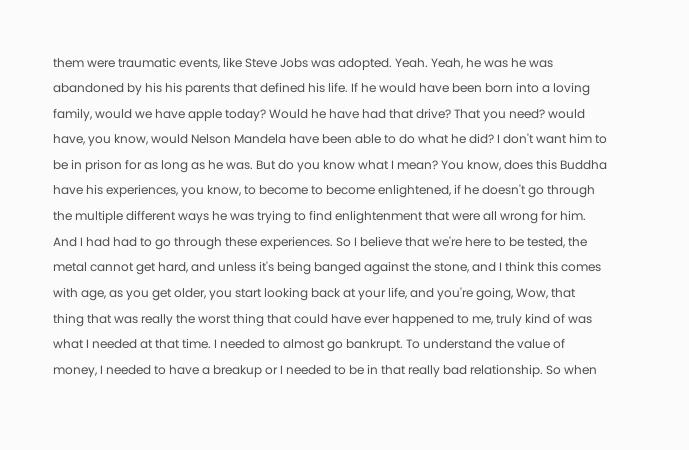them were traumatic events, like Steve Jobs was adopted. Yeah. Yeah, he was he was abandoned by his his parents that defined his life. If he would have been born into a loving family, would we have apple today? Would he have had that drive? That you need? would have, you know, would Nelson Mandela have been able to do what he did? I don't want him to be in prison for as long as he was. But do you know what I mean? You know, does this Buddha have his experiences, you know, to become to become enlightened, if he doesn't go through the multiple different ways he was trying to find enlightenment that were all wrong for him. And I had had to go through these experiences. So I believe that we're here to be tested, the metal cannot get hard, and unless it's being banged against the stone, and I think this comes with age, as you get older, you start looking back at your life, and you're going, Wow, that thing that was really the worst thing that could have ever happened to me, truly kind of was what I needed at that time. I needed to almost go bankrupt. To understand the value of money, I needed to have a breakup or I needed to be in that really bad relationship. So when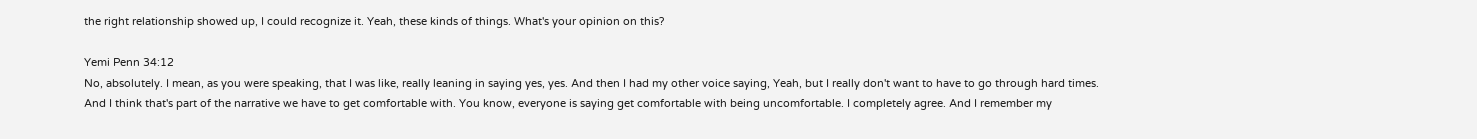the right relationship showed up, I could recognize it. Yeah, these kinds of things. What's your opinion on this?

Yemi Penn 34:12
No, absolutely. I mean, as you were speaking, that I was like, really leaning in saying yes, yes. And then I had my other voice saying, Yeah, but I really don't want to have to go through hard times. And I think that's part of the narrative we have to get comfortable with. You know, everyone is saying get comfortable with being uncomfortable. I completely agree. And I remember my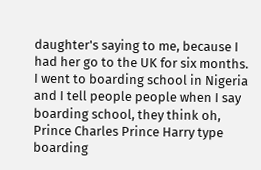daughter's saying to me, because I had her go to the UK for six months. I went to boarding school in Nigeria and I tell people people when I say boarding school, they think oh, Prince Charles Prince Harry type boarding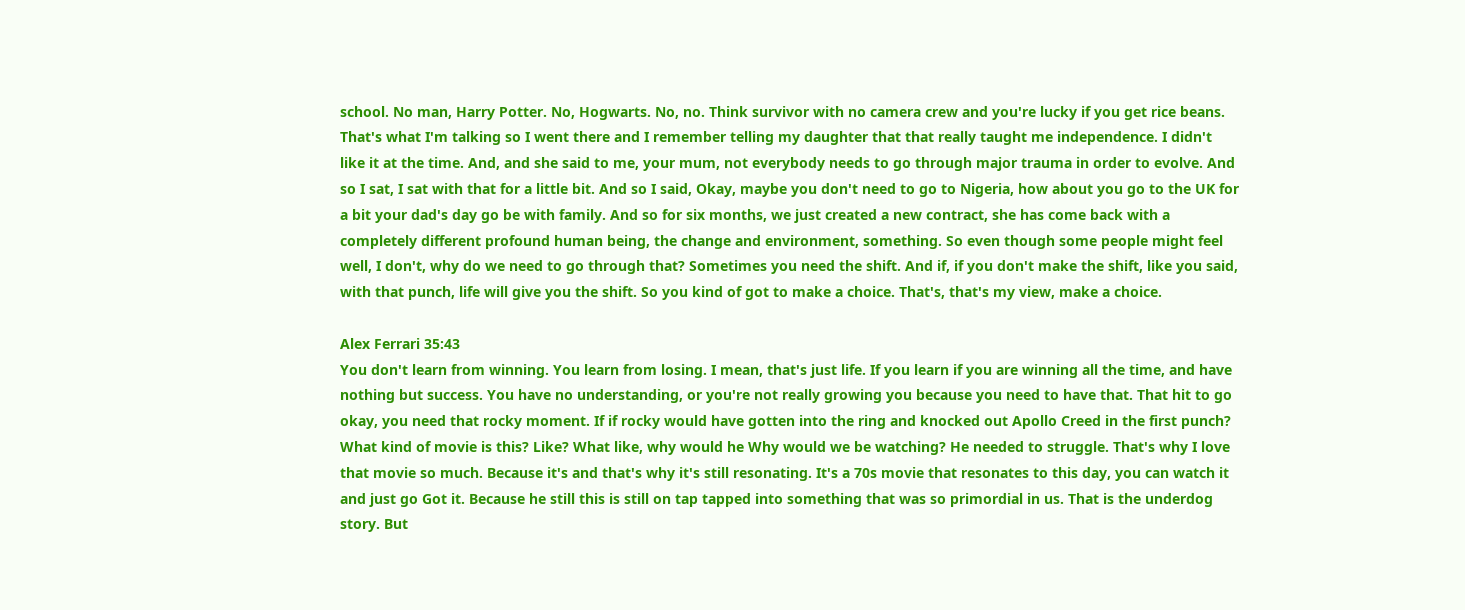school. No man, Harry Potter. No, Hogwarts. No, no. Think survivor with no camera crew and you're lucky if you get rice beans. That's what I'm talking so I went there and I remember telling my daughter that that really taught me independence. I didn't like it at the time. And, and she said to me, your mum, not everybody needs to go through major trauma in order to evolve. And so I sat, I sat with that for a little bit. And so I said, Okay, maybe you don't need to go to Nigeria, how about you go to the UK for a bit your dad's day go be with family. And so for six months, we just created a new contract, she has come back with a completely different profound human being, the change and environment, something. So even though some people might feel well, I don't, why do we need to go through that? Sometimes you need the shift. And if, if you don't make the shift, like you said, with that punch, life will give you the shift. So you kind of got to make a choice. That's, that's my view, make a choice.

Alex Ferrari 35:43
You don't learn from winning. You learn from losing. I mean, that's just life. If you learn if you are winning all the time, and have nothing but success. You have no understanding, or you're not really growing you because you need to have that. That hit to go okay, you need that rocky moment. If if rocky would have gotten into the ring and knocked out Apollo Creed in the first punch? What kind of movie is this? Like? What like, why would he Why would we be watching? He needed to struggle. That's why I love that movie so much. Because it's and that's why it's still resonating. It's a 70s movie that resonates to this day, you can watch it and just go Got it. Because he still this is still on tap tapped into something that was so primordial in us. That is the underdog story. But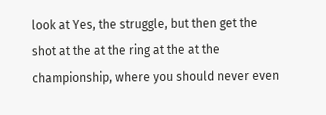look at Yes, the struggle, but then get the shot at the at the ring at the at the championship, where you should never even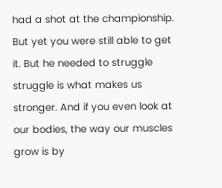had a shot at the championship. But yet you were still able to get it. But he needed to struggle struggle is what makes us stronger. And if you even look at our bodies, the way our muscles grow is by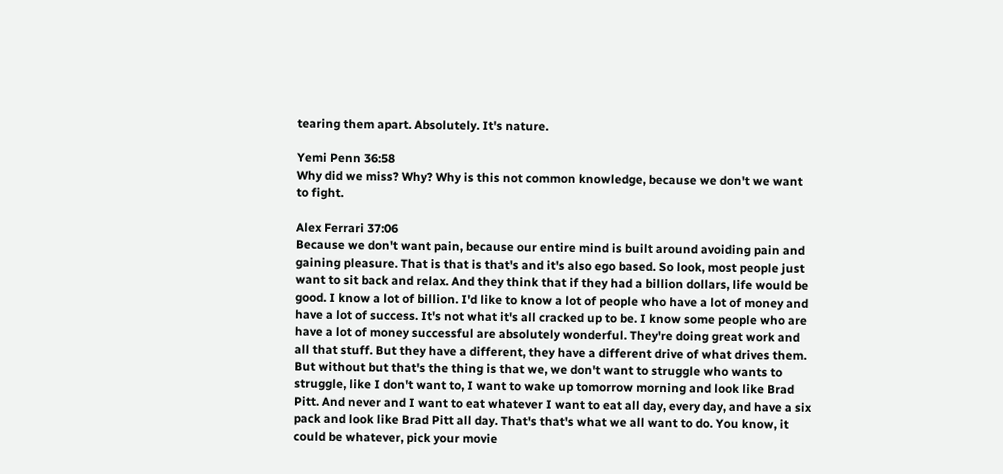tearing them apart. Absolutely. It's nature.

Yemi Penn 36:58
Why did we miss? Why? Why is this not common knowledge, because we don't we want to fight.

Alex Ferrari 37:06
Because we don't want pain, because our entire mind is built around avoiding pain and gaining pleasure. That is that is that's and it's also ego based. So look, most people just want to sit back and relax. And they think that if they had a billion dollars, life would be good. I know a lot of billion. I'd like to know a lot of people who have a lot of money and have a lot of success. It's not what it's all cracked up to be. I know some people who are have a lot of money successful are absolutely wonderful. They're doing great work and all that stuff. But they have a different, they have a different drive of what drives them. But without but that's the thing is that we, we don't want to struggle who wants to struggle, like I don't want to, I want to wake up tomorrow morning and look like Brad Pitt. And never and I want to eat whatever I want to eat all day, every day, and have a six pack and look like Brad Pitt all day. That's that's what we all want to do. You know, it could be whatever, pick your movie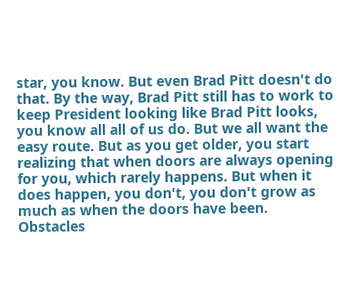star, you know. But even Brad Pitt doesn't do that. By the way, Brad Pitt still has to work to keep President looking like Brad Pitt looks, you know all all of us do. But we all want the easy route. But as you get older, you start realizing that when doors are always opening for you, which rarely happens. But when it does happen, you don't, you don't grow as much as when the doors have been. Obstacles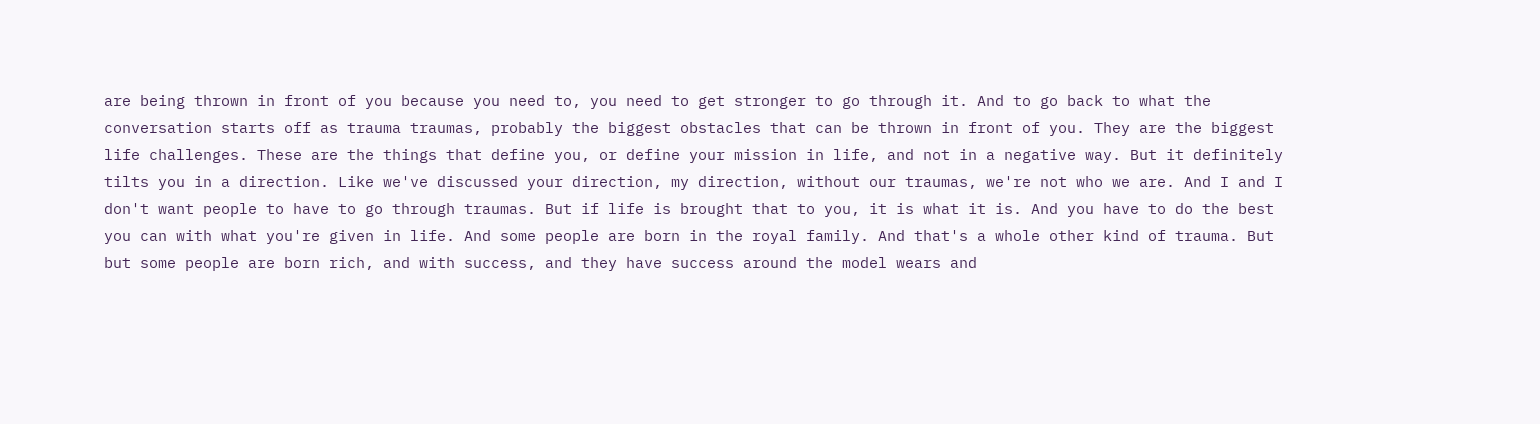are being thrown in front of you because you need to, you need to get stronger to go through it. And to go back to what the conversation starts off as trauma traumas, probably the biggest obstacles that can be thrown in front of you. They are the biggest life challenges. These are the things that define you, or define your mission in life, and not in a negative way. But it definitely tilts you in a direction. Like we've discussed your direction, my direction, without our traumas, we're not who we are. And I and I don't want people to have to go through traumas. But if life is brought that to you, it is what it is. And you have to do the best you can with what you're given in life. And some people are born in the royal family. And that's a whole other kind of trauma. But but some people are born rich, and with success, and they have success around the model wears and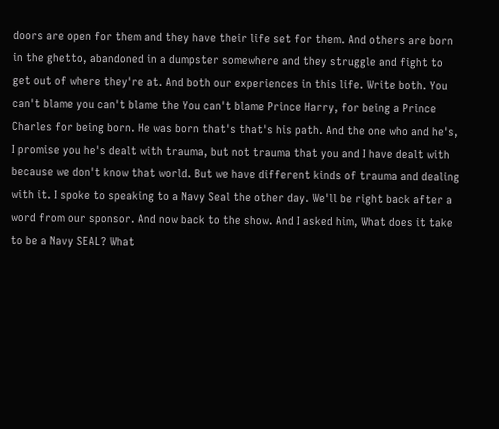doors are open for them and they have their life set for them. And others are born in the ghetto, abandoned in a dumpster somewhere and they struggle and fight to get out of where they're at. And both our experiences in this life. Write both. You can't blame you can't blame the You can't blame Prince Harry, for being a Prince Charles for being born. He was born that's that's his path. And the one who and he's, I promise you he's dealt with trauma, but not trauma that you and I have dealt with because we don't know that world. But we have different kinds of trauma and dealing with it. I spoke to speaking to a Navy Seal the other day. We'll be right back after a word from our sponsor. And now back to the show. And I asked him, What does it take to be a Navy SEAL? What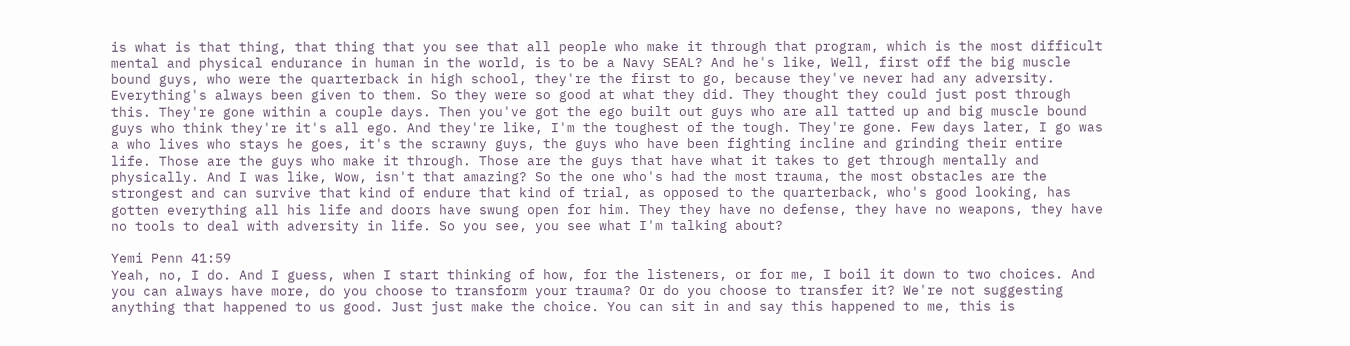is what is that thing, that thing that you see that all people who make it through that program, which is the most difficult mental and physical endurance in human in the world, is to be a Navy SEAL? And he's like, Well, first off the big muscle bound guys, who were the quarterback in high school, they're the first to go, because they've never had any adversity. Everything's always been given to them. So they were so good at what they did. They thought they could just post through this. They're gone within a couple days. Then you've got the ego built out guys who are all tatted up and big muscle bound guys who think they're it's all ego. And they're like, I'm the toughest of the tough. They're gone. Few days later, I go was a who lives who stays he goes, it's the scrawny guys, the guys who have been fighting incline and grinding their entire life. Those are the guys who make it through. Those are the guys that have what it takes to get through mentally and physically. And I was like, Wow, isn't that amazing? So the one who's had the most trauma, the most obstacles are the strongest and can survive that kind of endure that kind of trial, as opposed to the quarterback, who's good looking, has gotten everything all his life and doors have swung open for him. They they have no defense, they have no weapons, they have no tools to deal with adversity in life. So you see, you see what I'm talking about?

Yemi Penn 41:59
Yeah, no, I do. And I guess, when I start thinking of how, for the listeners, or for me, I boil it down to two choices. And you can always have more, do you choose to transform your trauma? Or do you choose to transfer it? We're not suggesting anything that happened to us good. Just just make the choice. You can sit in and say this happened to me, this is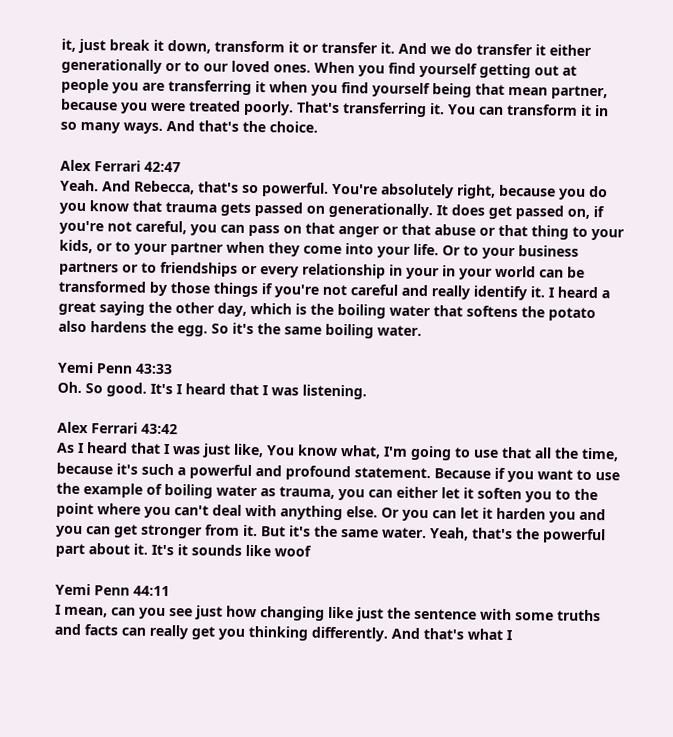it, just break it down, transform it or transfer it. And we do transfer it either generationally or to our loved ones. When you find yourself getting out at people you are transferring it when you find yourself being that mean partner, because you were treated poorly. That's transferring it. You can transform it in so many ways. And that's the choice.

Alex Ferrari 42:47
Yeah. And Rebecca, that's so powerful. You're absolutely right, because you do you know that trauma gets passed on generationally. It does get passed on, if you're not careful, you can pass on that anger or that abuse or that thing to your kids, or to your partner when they come into your life. Or to your business partners or to friendships or every relationship in your in your world can be transformed by those things if you're not careful and really identify it. I heard a great saying the other day, which is the boiling water that softens the potato also hardens the egg. So it's the same boiling water.

Yemi Penn 43:33
Oh. So good. It's I heard that I was listening.

Alex Ferrari 43:42
As I heard that I was just like, You know what, I'm going to use that all the time, because it's such a powerful and profound statement. Because if you want to use the example of boiling water as trauma, you can either let it soften you to the point where you can't deal with anything else. Or you can let it harden you and you can get stronger from it. But it's the same water. Yeah, that's the powerful part about it. It's it sounds like woof

Yemi Penn 44:11
I mean, can you see just how changing like just the sentence with some truths and facts can really get you thinking differently. And that's what I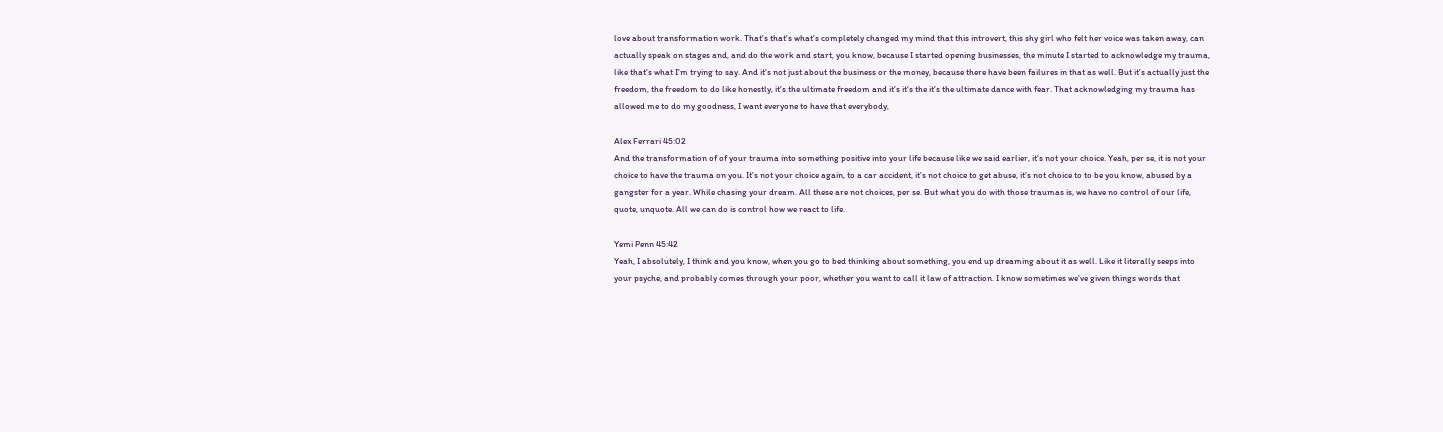love about transformation work. That's that's what's completely changed my mind that this introvert, this shy girl who felt her voice was taken away, can actually speak on stages and, and do the work and start, you know, because I started opening businesses, the minute I started to acknowledge my trauma, like that's what I'm trying to say. And it's not just about the business or the money, because there have been failures in that as well. But it's actually just the freedom, the freedom to do like honestly, it's the ultimate freedom and it's it's the it's the ultimate dance with fear. That acknowledging my trauma has allowed me to do my goodness, I want everyone to have that everybody,

Alex Ferrari 45:02
And the transformation of of your trauma into something positive into your life because like we said earlier, it's not your choice. Yeah, per se, it is not your choice to have the trauma on you. It's not your choice again, to a car accident, it's not choice to get abuse, it's not choice to to be you know, abused by a gangster for a year. While chasing your dream. All these are not choices, per se. But what you do with those traumas is, we have no control of our life, quote, unquote. All we can do is control how we react to life.

Yemi Penn 45:42
Yeah, I absolutely, I think and you know, when you go to bed thinking about something, you end up dreaming about it as well. Like it literally seeps into your psyche, and probably comes through your poor, whether you want to call it law of attraction. I know sometimes we've given things words that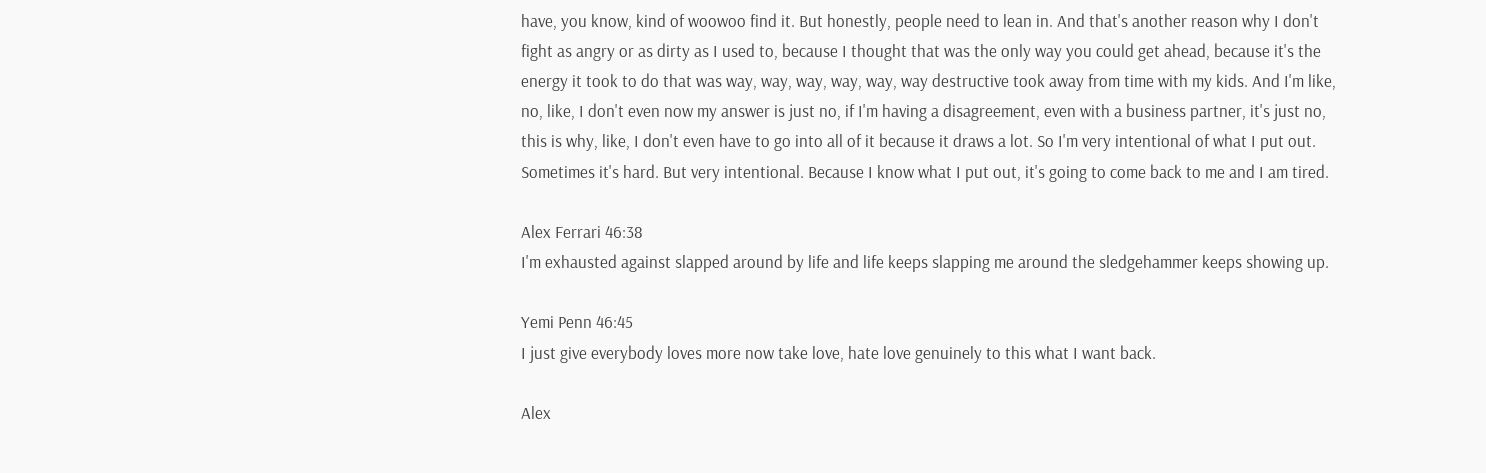have, you know, kind of woowoo find it. But honestly, people need to lean in. And that's another reason why I don't fight as angry or as dirty as I used to, because I thought that was the only way you could get ahead, because it's the energy it took to do that was way, way, way, way, way, way destructive took away from time with my kids. And I'm like, no, like, I don't even now my answer is just no, if I'm having a disagreement, even with a business partner, it's just no, this is why, like, I don't even have to go into all of it because it draws a lot. So I'm very intentional of what I put out. Sometimes it's hard. But very intentional. Because I know what I put out, it's going to come back to me and I am tired.

Alex Ferrari 46:38
I'm exhausted against slapped around by life and life keeps slapping me around the sledgehammer keeps showing up.

Yemi Penn 46:45
I just give everybody loves more now take love, hate love genuinely to this what I want back.

Alex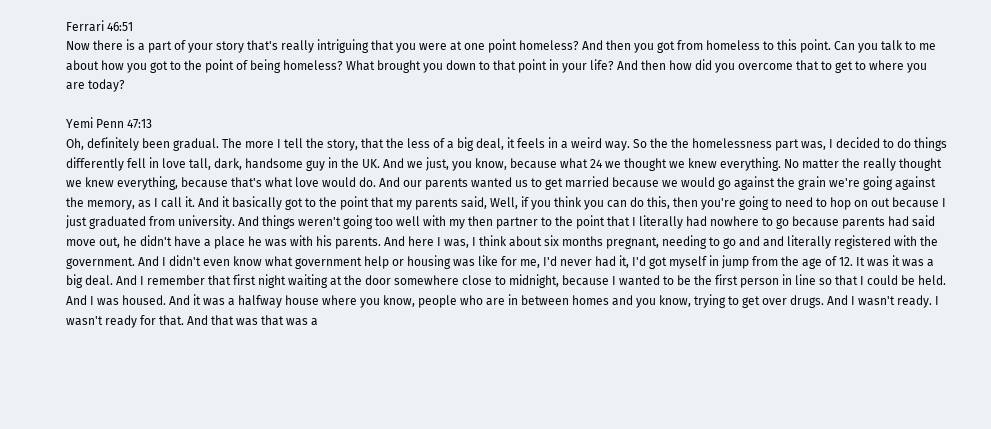Ferrari 46:51
Now there is a part of your story that's really intriguing that you were at one point homeless? And then you got from homeless to this point. Can you talk to me about how you got to the point of being homeless? What brought you down to that point in your life? And then how did you overcome that to get to where you are today?

Yemi Penn 47:13
Oh, definitely been gradual. The more I tell the story, that the less of a big deal, it feels in a weird way. So the the homelessness part was, I decided to do things differently fell in love tall, dark, handsome guy in the UK. And we just, you know, because what 24 we thought we knew everything. No matter the really thought we knew everything, because that's what love would do. And our parents wanted us to get married because we would go against the grain we're going against the memory, as I call it. And it basically got to the point that my parents said, Well, if you think you can do this, then you're going to need to hop on out because I just graduated from university. And things weren't going too well with my then partner to the point that I literally had nowhere to go because parents had said move out, he didn't have a place he was with his parents. And here I was, I think about six months pregnant, needing to go and and literally registered with the government. And I didn't even know what government help or housing was like for me, I'd never had it, I'd got myself in jump from the age of 12. It was it was a big deal. And I remember that first night waiting at the door somewhere close to midnight, because I wanted to be the first person in line so that I could be held. And I was housed. And it was a halfway house where you know, people who are in between homes and you know, trying to get over drugs. And I wasn't ready. I wasn't ready for that. And that was that was a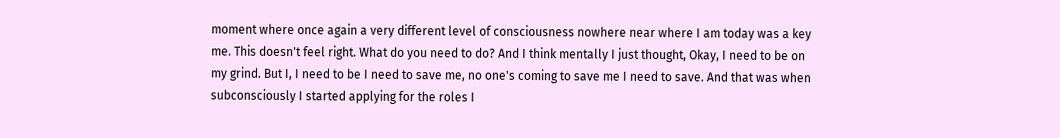moment where once again a very different level of consciousness nowhere near where I am today was a key me. This doesn't feel right. What do you need to do? And I think mentally I just thought, Okay, I need to be on my grind. But I, I need to be I need to save me, no one's coming to save me I need to save. And that was when subconsciously I started applying for the roles I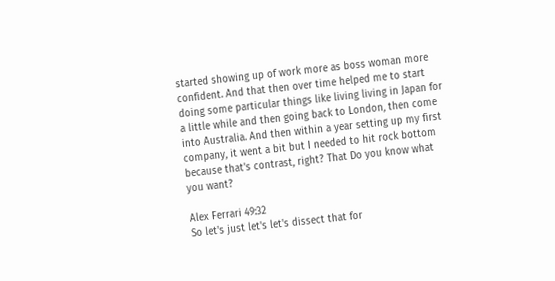started showing up of work more as boss woman more confident. And that then over time helped me to start doing some particular things like living living in Japan for a little while and then going back to London, then come into Australia. And then within a year setting up my first company, it went a bit but I needed to hit rock bottom because that's contrast, right? That Do you know what you want?

Alex Ferrari 49:32
So let's just let's let's dissect that for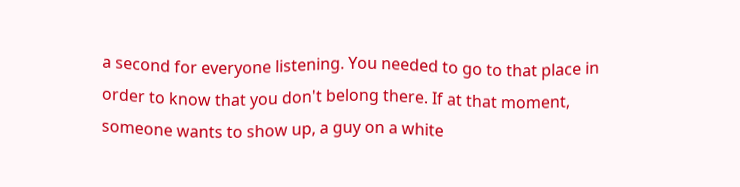a second for everyone listening. You needed to go to that place in order to know that you don't belong there. If at that moment, someone wants to show up, a guy on a white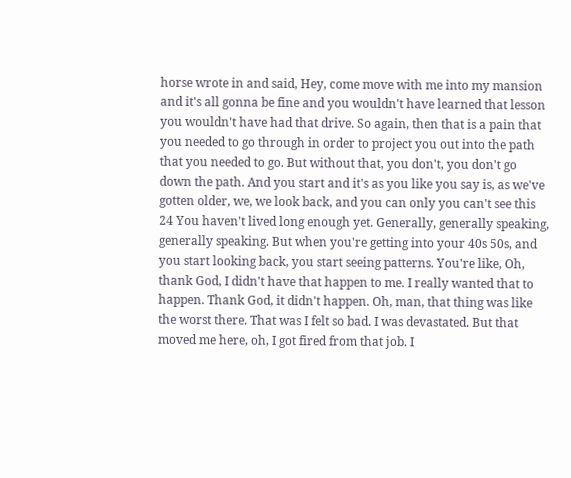horse wrote in and said, Hey, come move with me into my mansion and it's all gonna be fine and you wouldn't have learned that lesson you wouldn't have had that drive. So again, then that is a pain that you needed to go through in order to project you out into the path that you needed to go. But without that, you don't, you don't go down the path. And you start and it's as you like you say is, as we've gotten older, we, we look back, and you can only you can't see this 24 You haven't lived long enough yet. Generally, generally speaking, generally speaking. But when you're getting into your 40s 50s, and you start looking back, you start seeing patterns. You're like, Oh, thank God, I didn't have that happen to me. I really wanted that to happen. Thank God, it didn't happen. Oh, man, that thing was like the worst there. That was I felt so bad. I was devastated. But that moved me here, oh, I got fired from that job. I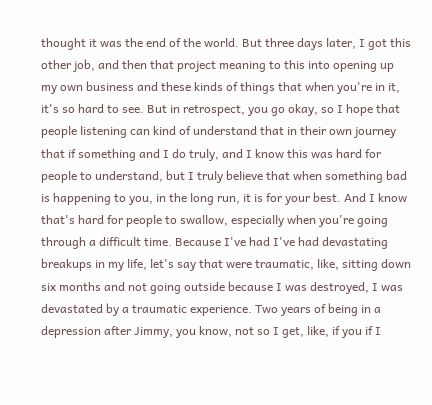thought it was the end of the world. But three days later, I got this other job, and then that project meaning to this into opening up my own business and these kinds of things that when you're in it, it's so hard to see. But in retrospect, you go okay, so I hope that people listening can kind of understand that in their own journey that if something and I do truly, and I know this was hard for people to understand, but I truly believe that when something bad is happening to you, in the long run, it is for your best. And I know that's hard for people to swallow, especially when you're going through a difficult time. Because I've had I've had devastating breakups in my life, let's say that were traumatic, like, sitting down six months and not going outside because I was destroyed, I was devastated by a traumatic experience. Two years of being in a depression after Jimmy, you know, not so I get, like, if you if I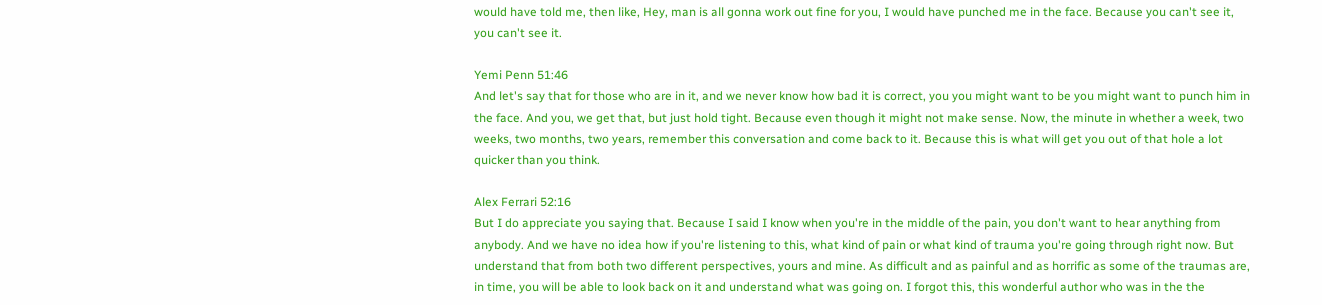would have told me, then like, Hey, man is all gonna work out fine for you, I would have punched me in the face. Because you can't see it, you can't see it.

Yemi Penn 51:46
And let's say that for those who are in it, and we never know how bad it is correct, you you might want to be you might want to punch him in the face. And you, we get that, but just hold tight. Because even though it might not make sense. Now, the minute in whether a week, two weeks, two months, two years, remember this conversation and come back to it. Because this is what will get you out of that hole a lot quicker than you think.

Alex Ferrari 52:16
But I do appreciate you saying that. Because I said I know when you're in the middle of the pain, you don't want to hear anything from anybody. And we have no idea how if you're listening to this, what kind of pain or what kind of trauma you're going through right now. But understand that from both two different perspectives, yours and mine. As difficult and as painful and as horrific as some of the traumas are, in time, you will be able to look back on it and understand what was going on. I forgot this, this wonderful author who was in the the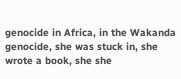genocide in Africa, in the Wakanda genocide, she was stuck in, she wrote a book, she she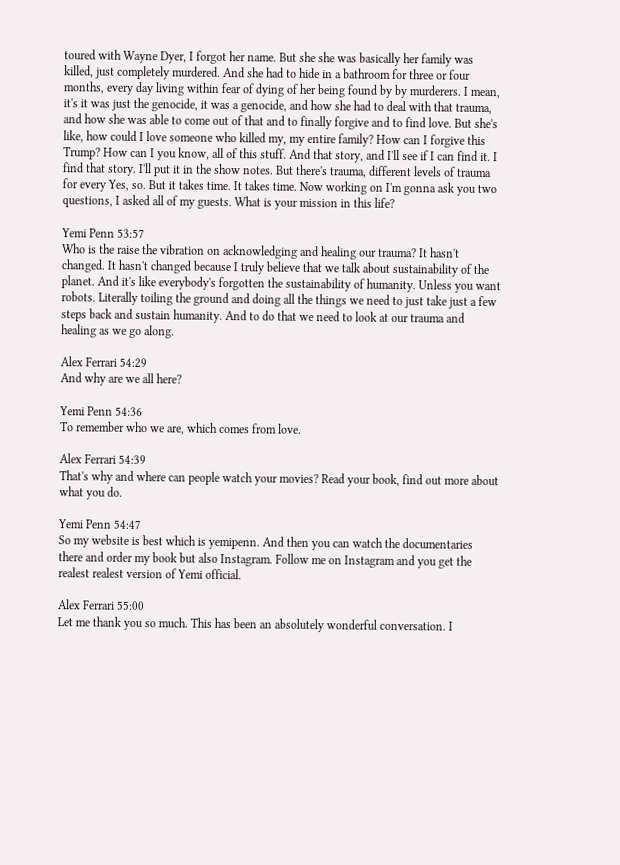toured with Wayne Dyer, I forgot her name. But she she was basically her family was killed, just completely murdered. And she had to hide in a bathroom for three or four months, every day living within fear of dying of her being found by by murderers. I mean, it's it was just the genocide, it was a genocide, and how she had to deal with that trauma, and how she was able to come out of that and to finally forgive and to find love. But she's like, how could I love someone who killed my, my entire family? How can I forgive this Trump? How can I you know, all of this stuff. And that story, and I'll see if I can find it. I find that story. I'll put it in the show notes. But there's trauma, different levels of trauma for every Yes, so. But it takes time. It takes time. Now working on I'm gonna ask you two questions, I asked all of my guests. What is your mission in this life?

Yemi Penn 53:57
Who is the raise the vibration on acknowledging and healing our trauma? It hasn't changed. It hasn't changed because I truly believe that we talk about sustainability of the planet. And it's like everybody's forgotten the sustainability of humanity. Unless you want robots. Literally toiling the ground and doing all the things we need to just take just a few steps back and sustain humanity. And to do that we need to look at our trauma and healing as we go along.

Alex Ferrari 54:29
And why are we all here?

Yemi Penn 54:36
To remember who we are, which comes from love.

Alex Ferrari 54:39
That's why and where can people watch your movies? Read your book, find out more about what you do.

Yemi Penn 54:47
So my website is best which is yemipenn. And then you can watch the documentaries there and order my book but also Instagram. Follow me on Instagram and you get the realest realest version of Yemi official.

Alex Ferrari 55:00
Let me thank you so much. This has been an absolutely wonderful conversation. I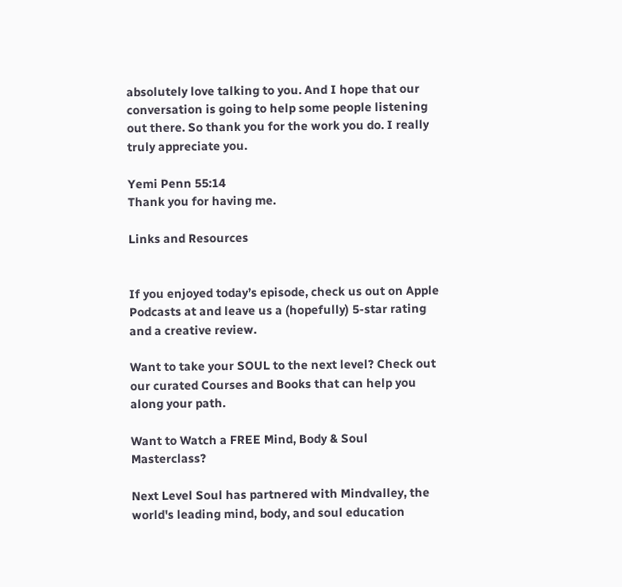absolutely love talking to you. And I hope that our conversation is going to help some people listening out there. So thank you for the work you do. I really truly appreciate you.

Yemi Penn 55:14
Thank you for having me.

Links and Resources


If you enjoyed today’s episode, check us out on Apple Podcasts at and leave us a (hopefully) 5-star rating and a creative review.

Want to take your SOUL to the next level? Check out our curated Courses and Books that can help you along your path.

Want to Watch a FREE Mind, Body & Soul Masterclass?

Next Level Soul has partnered with Mindvalley, the world's leading mind, body, and soul education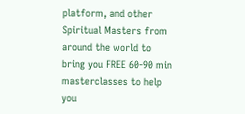platform, and other Spiritual Masters from around the world to bring you FREE 60-90 min masterclasses to help you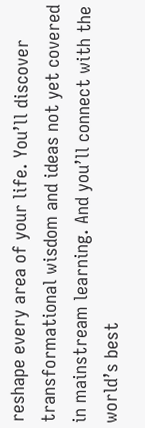reshape every area of your life. You’ll discover transformational wisdom and ideas not yet covered in mainstream learning. And you’ll connect with the world’s best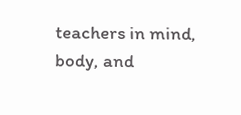teachers in mind, body, and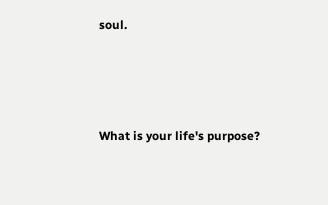soul.




What is your life's purpose?